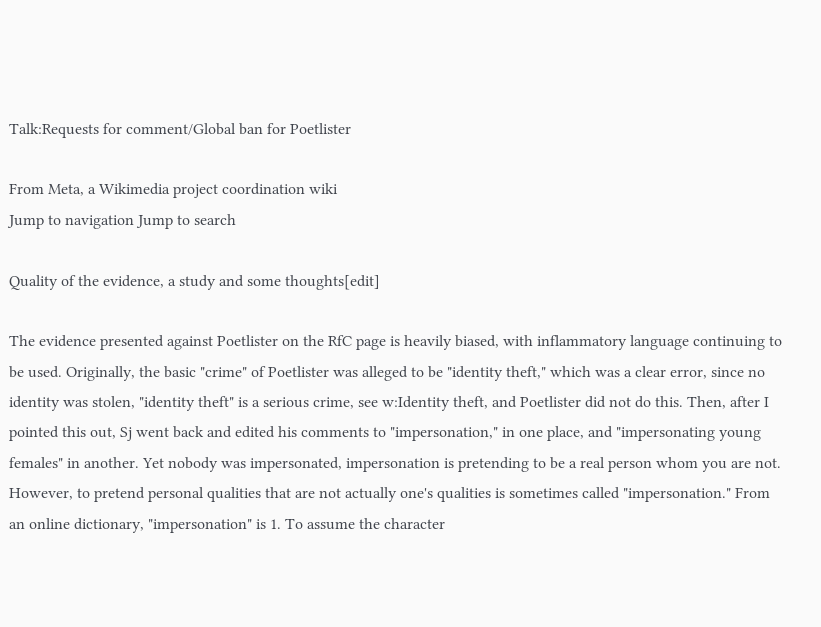Talk:Requests for comment/Global ban for Poetlister

From Meta, a Wikimedia project coordination wiki
Jump to navigation Jump to search

Quality of the evidence, a study and some thoughts[edit]

The evidence presented against Poetlister on the RfC page is heavily biased, with inflammatory language continuing to be used. Originally, the basic "crime" of Poetlister was alleged to be "identity theft," which was a clear error, since no identity was stolen, "identity theft" is a serious crime, see w:Identity theft, and Poetlister did not do this. Then, after I pointed this out, Sj went back and edited his comments to "impersonation," in one place, and "impersonating young females" in another. Yet nobody was impersonated, impersonation is pretending to be a real person whom you are not. However, to pretend personal qualities that are not actually one's qualities is sometimes called "impersonation." From an online dictionary, "impersonation" is 1. To assume the character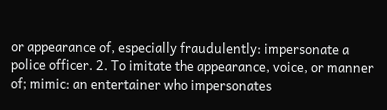or appearance of, especially fraudulently: impersonate a police officer. 2. To imitate the appearance, voice, or manner of; mimic: an entertainer who impersonates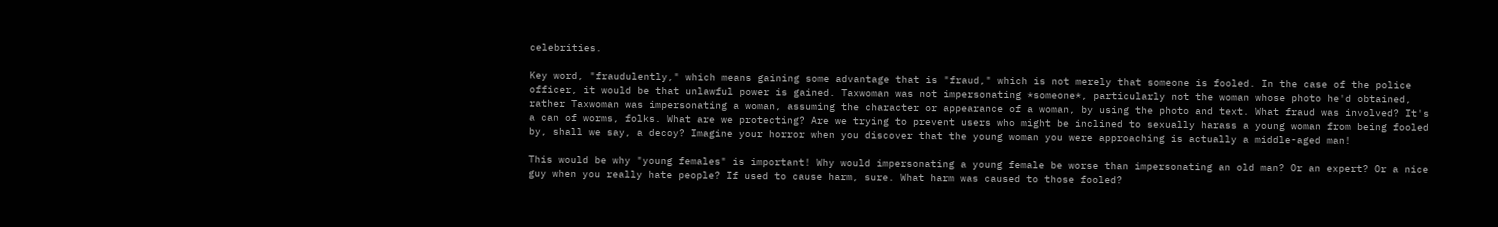celebrities.

Key word, "fraudulently," which means gaining some advantage that is "fraud," which is not merely that someone is fooled. In the case of the police officer, it would be that unlawful power is gained. Taxwoman was not impersonating *someone*, particularly not the woman whose photo he'd obtained, rather Taxwoman was impersonating a woman, assuming the character or appearance of a woman, by using the photo and text. What fraud was involved? It's a can of worms, folks. What are we protecting? Are we trying to prevent users who might be inclined to sexually harass a young woman from being fooled by, shall we say, a decoy? Imagine your horror when you discover that the young woman you were approaching is actually a middle-aged man!

This would be why "young females" is important! Why would impersonating a young female be worse than impersonating an old man? Or an expert? Or a nice guy when you really hate people? If used to cause harm, sure. What harm was caused to those fooled?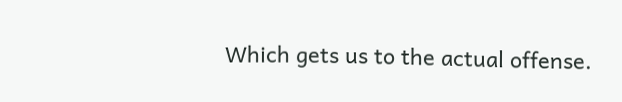Which gets us to the actual offense.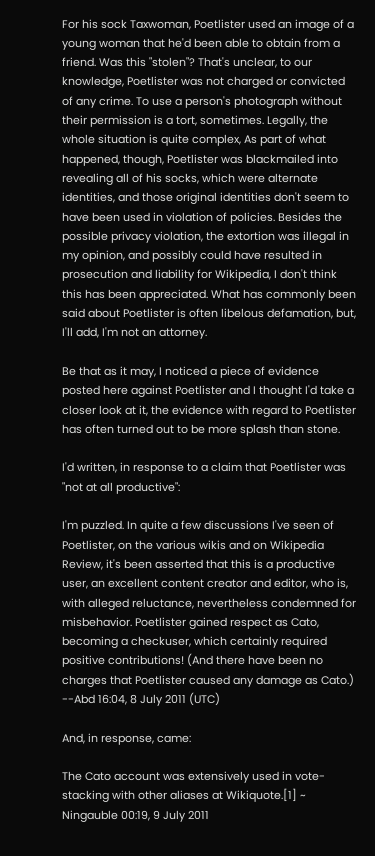For his sock Taxwoman, Poetlister used an image of a young woman that he'd been able to obtain from a friend. Was this "stolen"? That's unclear, to our knowledge, Poetlister was not charged or convicted of any crime. To use a person's photograph without their permission is a tort, sometimes. Legally, the whole situation is quite complex, As part of what happened, though, Poetlister was blackmailed into revealing all of his socks, which were alternate identities, and those original identities don't seem to have been used in violation of policies. Besides the possible privacy violation, the extortion was illegal in my opinion, and possibly could have resulted in prosecution and liability for Wikipedia, I don't think this has been appreciated. What has commonly been said about Poetlister is often libelous defamation, but, I'll add, I'm not an attorney.

Be that as it may, I noticed a piece of evidence posted here against Poetlister and I thought I'd take a closer look at it, the evidence with regard to Poetlister has often turned out to be more splash than stone.

I'd written, in response to a claim that Poetlister was "not at all productive":

I'm puzzled. In quite a few discussions I've seen of Poetlister, on the various wikis and on Wikipedia Review, it's been asserted that this is a productive user, an excellent content creator and editor, who is, with alleged reluctance, nevertheless condemned for misbehavior. Poetlister gained respect as Cato, becoming a checkuser, which certainly required positive contributions! (And there have been no charges that Poetlister caused any damage as Cato.) --Abd 16:04, 8 July 2011 (UTC)

And, in response, came:

The Cato account was extensively used in vote-stacking with other aliases at Wikiquote.[1] ~ Ningauble 00:19, 9 July 2011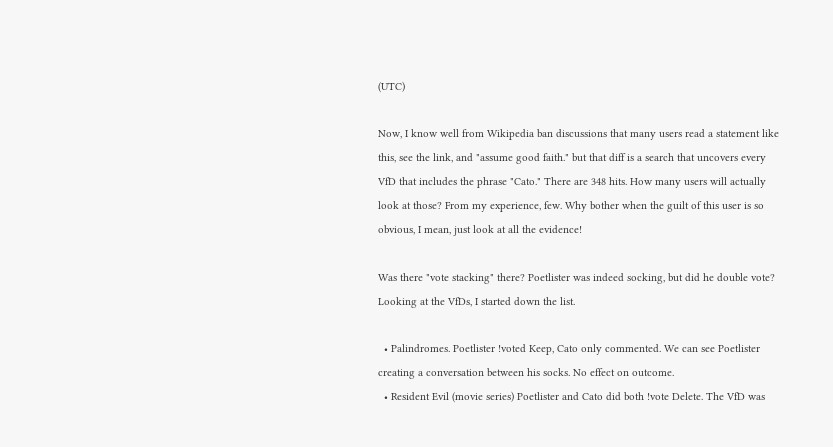(UTC)

Now, I know well from Wikipedia ban discussions that many users read a statement like this, see the link, and "assume good faith." but that diff is a search that uncovers every VfD that includes the phrase "Cato." There are 348 hits. How many users will actually look at those? From my experience, few. Why bother when the guilt of this user is so obvious, I mean, just look at all the evidence!

Was there "vote stacking" there? Poetlister was indeed socking, but did he double vote? Looking at the VfDs, I started down the list.

  • Palindromes. Poetlister !voted Keep, Cato only commented. We can see Poetlister creating a conversation between his socks. No effect on outcome.
  • Resident Evil (movie series) Poetlister and Cato did both !vote Delete. The VfD was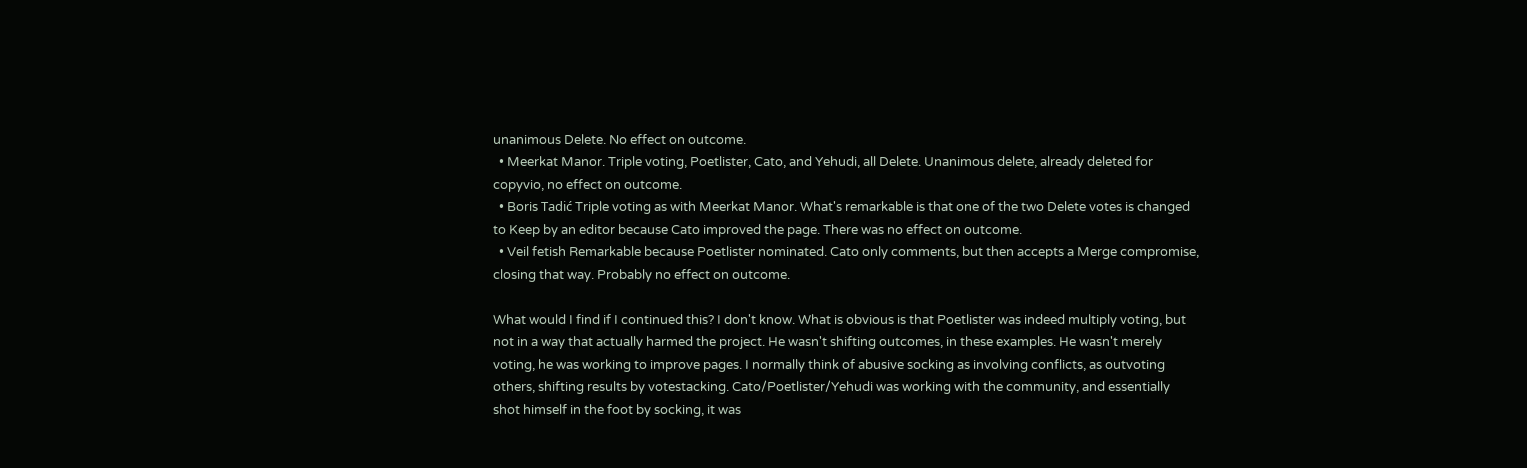unanimous Delete. No effect on outcome.
  • Meerkat Manor. Triple voting, Poetlister, Cato, and Yehudi, all Delete. Unanimous delete, already deleted for copyvio, no effect on outcome.
  • Boris Tadić Triple voting as with Meerkat Manor. What's remarkable is that one of the two Delete votes is changed to Keep by an editor because Cato improved the page. There was no effect on outcome.
  • Veil fetish Remarkable because Poetlister nominated. Cato only comments, but then accepts a Merge compromise, closing that way. Probably no effect on outcome.

What would I find if I continued this? I don't know. What is obvious is that Poetlister was indeed multiply voting, but not in a way that actually harmed the project. He wasn't shifting outcomes, in these examples. He wasn't merely voting, he was working to improve pages. I normally think of abusive socking as involving conflicts, as outvoting others, shifting results by votestacking. Cato/Poetlister/Yehudi was working with the community, and essentially shot himself in the foot by socking, it was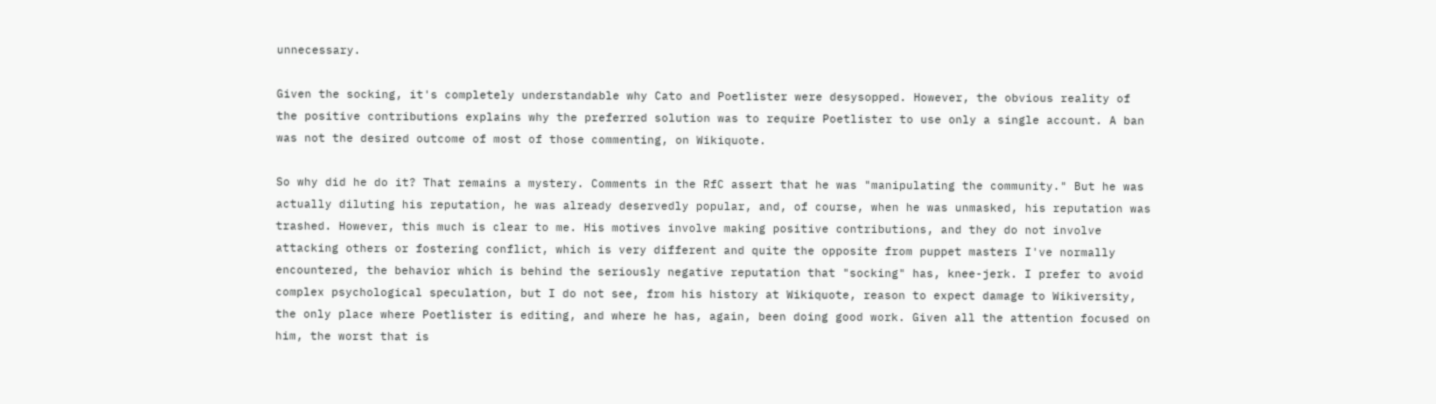unnecessary.

Given the socking, it's completely understandable why Cato and Poetlister were desysopped. However, the obvious reality of the positive contributions explains why the preferred solution was to require Poetlister to use only a single account. A ban was not the desired outcome of most of those commenting, on Wikiquote.

So why did he do it? That remains a mystery. Comments in the RfC assert that he was "manipulating the community." But he was actually diluting his reputation, he was already deservedly popular, and, of course, when he was unmasked, his reputation was trashed. However, this much is clear to me. His motives involve making positive contributions, and they do not involve attacking others or fostering conflict, which is very different and quite the opposite from puppet masters I've normally encountered, the behavior which is behind the seriously negative reputation that "socking" has, knee-jerk. I prefer to avoid complex psychological speculation, but I do not see, from his history at Wikiquote, reason to expect damage to Wikiversity, the only place where Poetlister is editing, and where he has, again, been doing good work. Given all the attention focused on him, the worst that is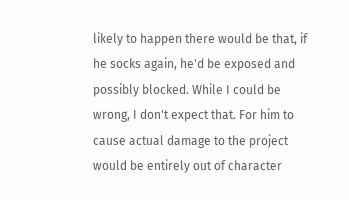likely to happen there would be that, if he socks again, he'd be exposed and possibly blocked. While I could be wrong, I don't expect that. For him to cause actual damage to the project would be entirely out of character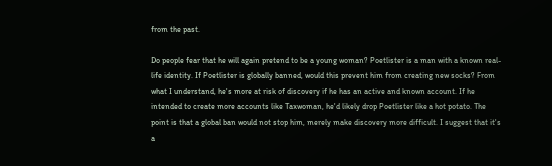from the past.

Do people fear that he will again pretend to be a young woman? Poetlister is a man with a known real-life identity. If Poetlister is globally banned, would this prevent him from creating new socks? From what I understand, he's more at risk of discovery if he has an active and known account. If he intended to create more accounts like Taxwoman, he'd likely drop Poetlister like a hot potato. The point is that a global ban would not stop him, merely make discovery more difficult. I suggest that it's a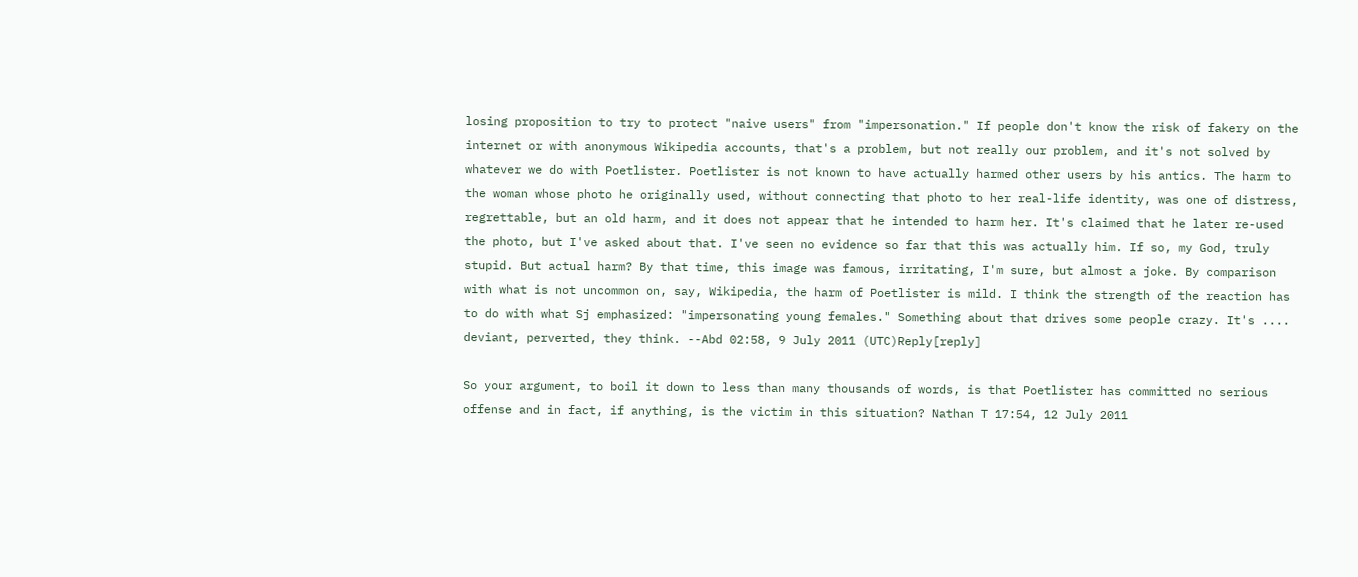losing proposition to try to protect "naive users" from "impersonation." If people don't know the risk of fakery on the internet or with anonymous Wikipedia accounts, that's a problem, but not really our problem, and it's not solved by whatever we do with Poetlister. Poetlister is not known to have actually harmed other users by his antics. The harm to the woman whose photo he originally used, without connecting that photo to her real-life identity, was one of distress, regrettable, but an old harm, and it does not appear that he intended to harm her. It's claimed that he later re-used the photo, but I've asked about that. I've seen no evidence so far that this was actually him. If so, my God, truly stupid. But actual harm? By that time, this image was famous, irritating, I'm sure, but almost a joke. By comparison with what is not uncommon on, say, Wikipedia, the harm of Poetlister is mild. I think the strength of the reaction has to do with what Sj emphasized: "impersonating young females." Something about that drives some people crazy. It's .... deviant, perverted, they think. --Abd 02:58, 9 July 2011 (UTC)Reply[reply]

So your argument, to boil it down to less than many thousands of words, is that Poetlister has committed no serious offense and in fact, if anything, is the victim in this situation? Nathan T 17:54, 12 July 2011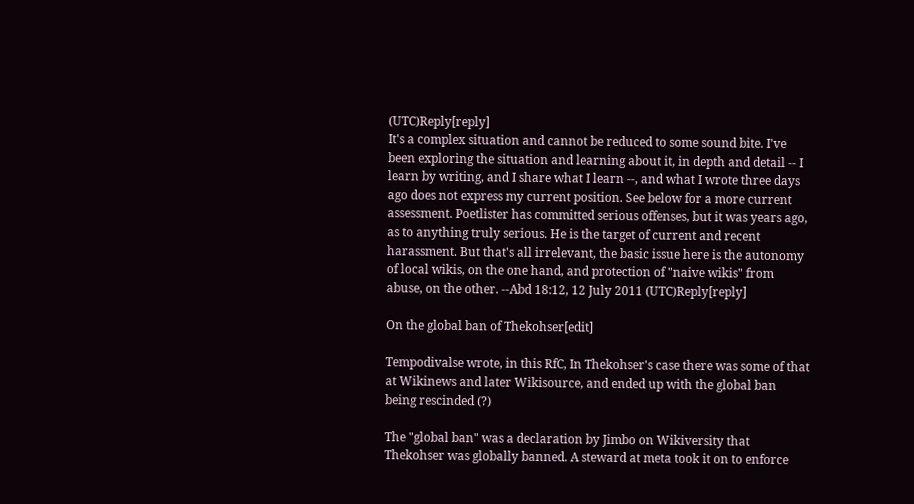(UTC)Reply[reply]
It's a complex situation and cannot be reduced to some sound bite. I've been exploring the situation and learning about it, in depth and detail -- I learn by writing, and I share what I learn --, and what I wrote three days ago does not express my current position. See below for a more current assessment. Poetlister has committed serious offenses, but it was years ago, as to anything truly serious. He is the target of current and recent harassment. But that's all irrelevant, the basic issue here is the autonomy of local wikis, on the one hand, and protection of "naive wikis" from abuse, on the other. --Abd 18:12, 12 July 2011 (UTC)Reply[reply]

On the global ban of Thekohser[edit]

Tempodivalse wrote, in this RfC, In Thekohser's case there was some of that at Wikinews and later Wikisource, and ended up with the global ban being rescinded (?)

The "global ban" was a declaration by Jimbo on Wikiversity that Thekohser was globally banned. A steward at meta took it on to enforce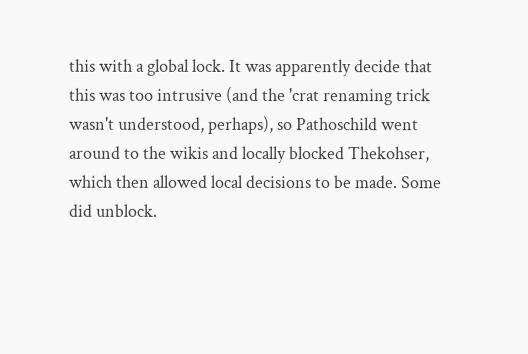this with a global lock. It was apparently decide that this was too intrusive (and the 'crat renaming trick wasn't understood, perhaps), so Pathoschild went around to the wikis and locally blocked Thekohser, which then allowed local decisions to be made. Some did unblock.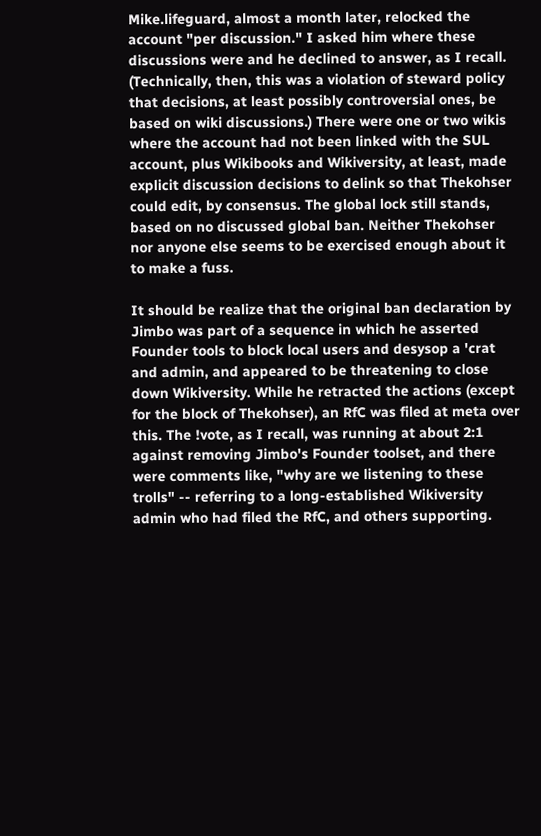Mike.lifeguard, almost a month later, relocked the account "per discussion." I asked him where these discussions were and he declined to answer, as I recall. (Technically, then, this was a violation of steward policy that decisions, at least possibly controversial ones, be based on wiki discussions.) There were one or two wikis where the account had not been linked with the SUL account, plus Wikibooks and Wikiversity, at least, made explicit discussion decisions to delink so that Thekohser could edit, by consensus. The global lock still stands, based on no discussed global ban. Neither Thekohser nor anyone else seems to be exercised enough about it to make a fuss.

It should be realize that the original ban declaration by Jimbo was part of a sequence in which he asserted Founder tools to block local users and desysop a 'crat and admin, and appeared to be threatening to close down Wikiversity. While he retracted the actions (except for the block of Thekohser), an RfC was filed at meta over this. The !vote, as I recall, was running at about 2:1 against removing Jimbo's Founder toolset, and there were comments like, "why are we listening to these trolls" -- referring to a long-established Wikiversity admin who had filed the RfC, and others supporting.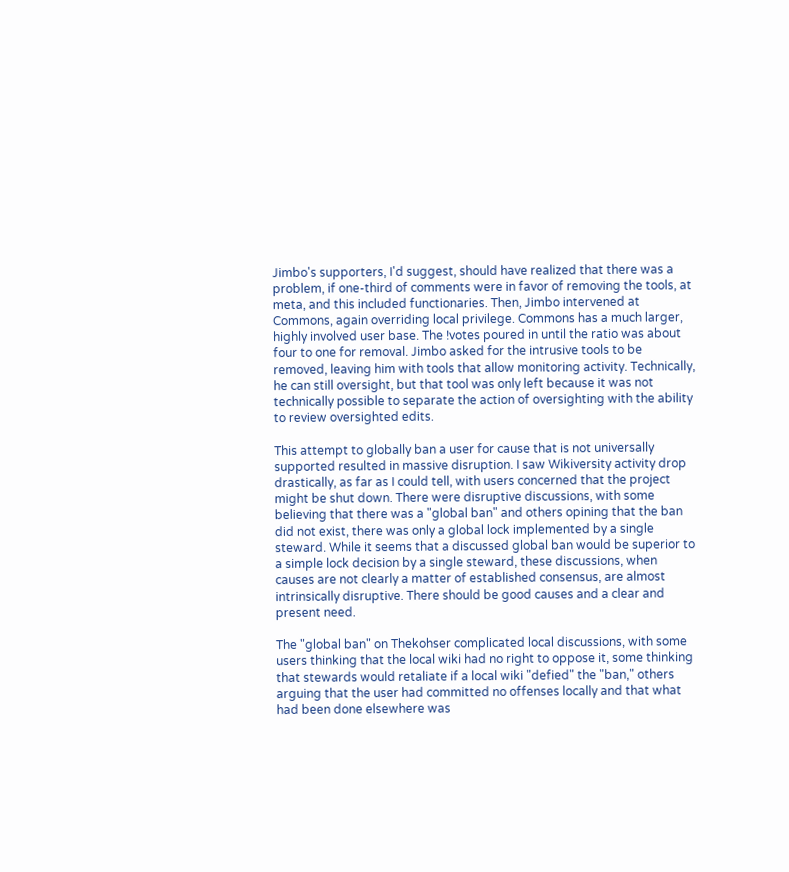Jimbo's supporters, I'd suggest, should have realized that there was a problem, if one-third of comments were in favor of removing the tools, at meta, and this included functionaries. Then, Jimbo intervened at Commons, again overriding local privilege. Commons has a much larger, highly involved user base. The !votes poured in until the ratio was about four to one for removal. Jimbo asked for the intrusive tools to be removed, leaving him with tools that allow monitoring activity. Technically, he can still oversight, but that tool was only left because it was not technically possible to separate the action of oversighting with the ability to review oversighted edits.

This attempt to globally ban a user for cause that is not universally supported resulted in massive disruption. I saw Wikiversity activity drop drastically, as far as I could tell, with users concerned that the project might be shut down. There were disruptive discussions, with some believing that there was a "global ban" and others opining that the ban did not exist, there was only a global lock implemented by a single steward. While it seems that a discussed global ban would be superior to a simple lock decision by a single steward, these discussions, when causes are not clearly a matter of established consensus, are almost intrinsically disruptive. There should be good causes and a clear and present need.

The "global ban" on Thekohser complicated local discussions, with some users thinking that the local wiki had no right to oppose it, some thinking that stewards would retaliate if a local wiki "defied" the "ban," others arguing that the user had committed no offenses locally and that what had been done elsewhere was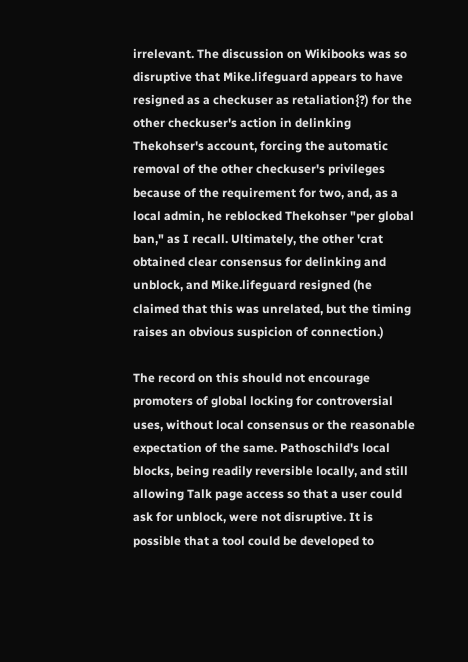irrelevant. The discussion on Wikibooks was so disruptive that Mike.lifeguard appears to have resigned as a checkuser as retaliation{?) for the other checkuser's action in delinking Thekohser's account, forcing the automatic removal of the other checkuser's privileges because of the requirement for two, and, as a local admin, he reblocked Thekohser "per global ban," as I recall. Ultimately, the other 'crat obtained clear consensus for delinking and unblock, and Mike.lifeguard resigned (he claimed that this was unrelated, but the timing raises an obvious suspicion of connection.)

The record on this should not encourage promoters of global locking for controversial uses, without local consensus or the reasonable expectation of the same. Pathoschild's local blocks, being readily reversible locally, and still allowing Talk page access so that a user could ask for unblock, were not disruptive. It is possible that a tool could be developed to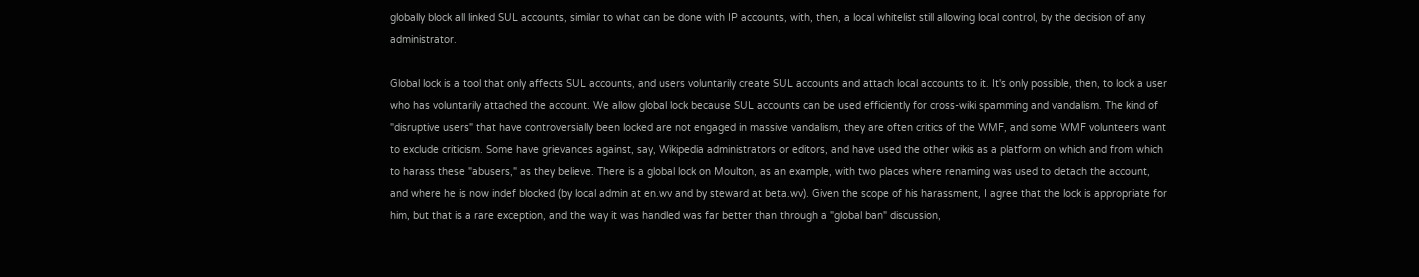globally block all linked SUL accounts, similar to what can be done with IP accounts, with, then, a local whitelist still allowing local control, by the decision of any administrator.

Global lock is a tool that only affects SUL accounts, and users voluntarily create SUL accounts and attach local accounts to it. It's only possible, then, to lock a user who has voluntarily attached the account. We allow global lock because SUL accounts can be used efficiently for cross-wiki spamming and vandalism. The kind of "disruptive users" that have controversially been locked are not engaged in massive vandalism, they are often critics of the WMF, and some WMF volunteers want to exclude criticism. Some have grievances against, say, Wikipedia administrators or editors, and have used the other wikis as a platform on which and from which to harass these "abusers," as they believe. There is a global lock on Moulton, as an example, with two places where renaming was used to detach the account, and where he is now indef blocked (by local admin at en.wv and by steward at beta.wv). Given the scope of his harassment, I agree that the lock is appropriate for him, but that is a rare exception, and the way it was handled was far better than through a "global ban" discussion,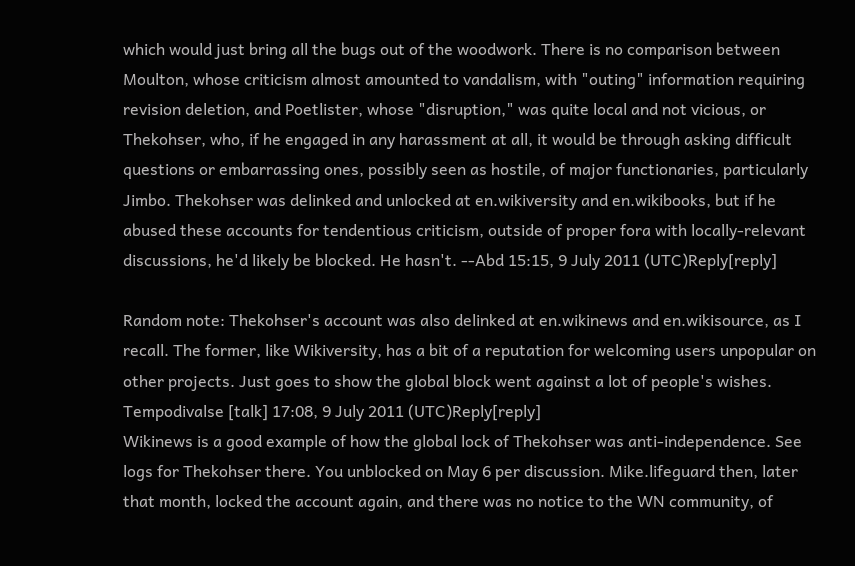which would just bring all the bugs out of the woodwork. There is no comparison between Moulton, whose criticism almost amounted to vandalism, with "outing" information requiring revision deletion, and Poetlister, whose "disruption," was quite local and not vicious, or Thekohser, who, if he engaged in any harassment at all, it would be through asking difficult questions or embarrassing ones, possibly seen as hostile, of major functionaries, particularly Jimbo. Thekohser was delinked and unlocked at en.wikiversity and en.wikibooks, but if he abused these accounts for tendentious criticism, outside of proper fora with locally-relevant discussions, he'd likely be blocked. He hasn't. --Abd 15:15, 9 July 2011 (UTC)Reply[reply]

Random note: Thekohser's account was also delinked at en.wikinews and en.wikisource, as I recall. The former, like Wikiversity, has a bit of a reputation for welcoming users unpopular on other projects. Just goes to show the global block went against a lot of people's wishes. Tempodivalse [talk] 17:08, 9 July 2011 (UTC)Reply[reply]
Wikinews is a good example of how the global lock of Thekohser was anti-independence. See logs for Thekohser there. You unblocked on May 6 per discussion. Mike.lifeguard then, later that month, locked the account again, and there was no notice to the WN community, of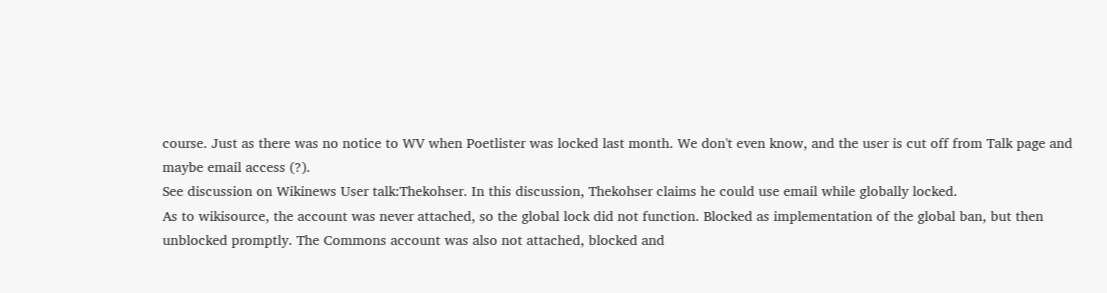course. Just as there was no notice to WV when Poetlister was locked last month. We don't even know, and the user is cut off from Talk page and maybe email access (?).
See discussion on Wikinews User talk:Thekohser. In this discussion, Thekohser claims he could use email while globally locked.
As to wikisource, the account was never attached, so the global lock did not function. Blocked as implementation of the global ban, but then unblocked promptly. The Commons account was also not attached, blocked and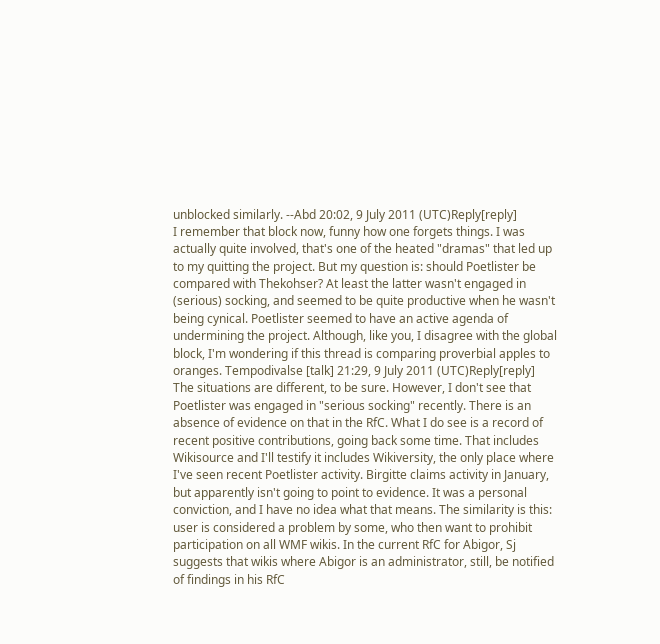unblocked similarly. --Abd 20:02, 9 July 2011 (UTC)Reply[reply]
I remember that block now, funny how one forgets things. I was actually quite involved, that's one of the heated "dramas" that led up to my quitting the project. But my question is: should Poetlister be compared with Thekohser? At least the latter wasn't engaged in (serious) socking, and seemed to be quite productive when he wasn't being cynical. Poetlister seemed to have an active agenda of undermining the project. Although, like you, I disagree with the global block, I'm wondering if this thread is comparing proverbial apples to oranges. Tempodivalse [talk] 21:29, 9 July 2011 (UTC)Reply[reply]
The situations are different, to be sure. However, I don't see that Poetlister was engaged in "serious socking" recently. There is an absence of evidence on that in the RfC. What I do see is a record of recent positive contributions, going back some time. That includes Wikisource and I'll testify it includes Wikiversity, the only place where I've seen recent Poetlister activity. Birgitte claims activity in January, but apparently isn't going to point to evidence. It was a personal conviction, and I have no idea what that means. The similarity is this: user is considered a problem by some, who then want to prohibit participation on all WMF wikis. In the current RfC for Abigor, Sj suggests that wikis where Abigor is an administrator, still, be notified of findings in his RfC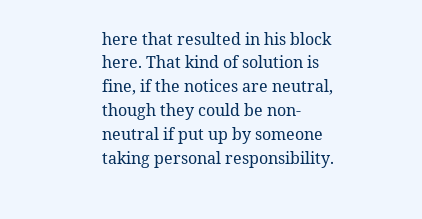here that resulted in his block here. That kind of solution is fine, if the notices are neutral, though they could be non-neutral if put up by someone taking personal responsibility.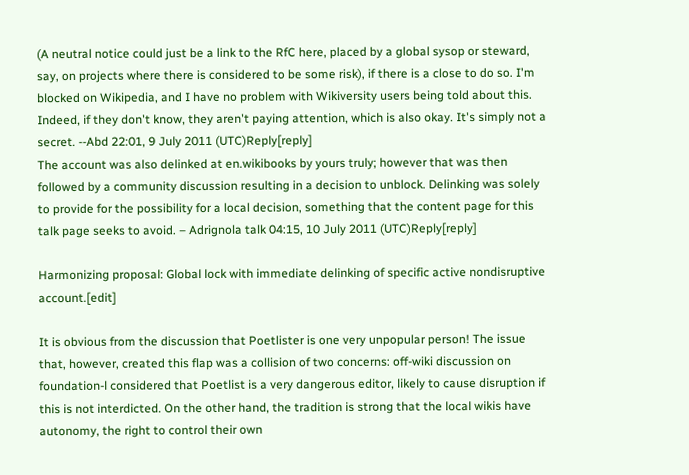(A neutral notice could just be a link to the RfC here, placed by a global sysop or steward, say, on projects where there is considered to be some risk), if there is a close to do so. I'm blocked on Wikipedia, and I have no problem with Wikiversity users being told about this. Indeed, if they don't know, they aren't paying attention, which is also okay. It's simply not a secret. --Abd 22:01, 9 July 2011 (UTC)Reply[reply]
The account was also delinked at en.wikibooks by yours truly; however that was then followed by a community discussion resulting in a decision to unblock. Delinking was solely to provide for the possibility for a local decision, something that the content page for this talk page seeks to avoid. – Adrignola talk 04:15, 10 July 2011 (UTC)Reply[reply]

Harmonizing proposal: Global lock with immediate delinking of specific active nondisruptive account.[edit]

It is obvious from the discussion that Poetlister is one very unpopular person! The issue that, however, created this flap was a collision of two concerns: off-wiki discussion on foundation-l considered that Poetlist is a very dangerous editor, likely to cause disruption if this is not interdicted. On the other hand, the tradition is strong that the local wikis have autonomy, the right to control their own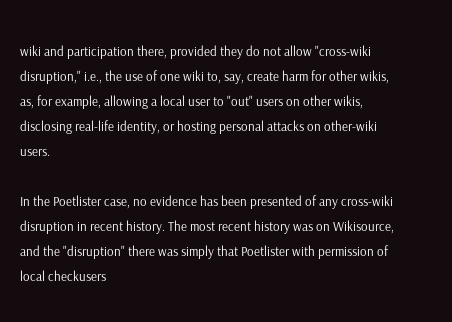wiki and participation there, provided they do not allow "cross-wiki disruption," i.e., the use of one wiki to, say, create harm for other wikis, as, for example, allowing a local user to "out" users on other wikis, disclosing real-life identity, or hosting personal attacks on other-wiki users.

In the Poetlister case, no evidence has been presented of any cross-wiki disruption in recent history. The most recent history was on Wikisource, and the "disruption" there was simply that Poetlister with permission of local checkusers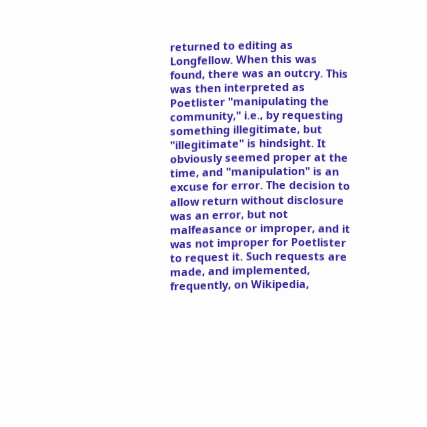returned to editing as Longfellow. When this was found, there was an outcry. This was then interpreted as Poetlister "manipulating the community," i.e., by requesting something illegitimate, but "illegitimate" is hindsight. It obviously seemed proper at the time, and "manipulation" is an excuse for error. The decision to allow return without disclosure was an error, but not malfeasance or improper, and it was not improper for Poetlister to request it. Such requests are made, and implemented, frequently, on Wikipedia,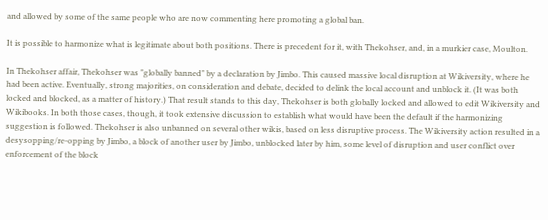and allowed by some of the same people who are now commenting here promoting a global ban.

It is possible to harmonize what is legitimate about both positions. There is precedent for it, with Thekohser, and, in a murkier case, Moulton.

In Thekohser affair, Thekohser was "globally banned" by a declaration by Jimbo. This caused massive local disruption at Wikiversity, where he had been active. Eventually, strong majorities, on consideration and debate, decided to delink the local account and unblock it. (It was both locked and blocked, as a matter of history.) That result stands to this day, Thekohser is both globally locked and allowed to edit Wikiversity and Wikibooks. In both those cases, though, it took extensive discussion to establish what would have been the default if the harmonizing suggestion is followed. Thekohser is also unbanned on several other wikis, based on less disruptive process. The Wikiversity action resulted in a desysopping/re-opping by Jimbo, a block of another user by Jimbo, unblocked later by him, some level of disruption and user conflict over enforcement of the block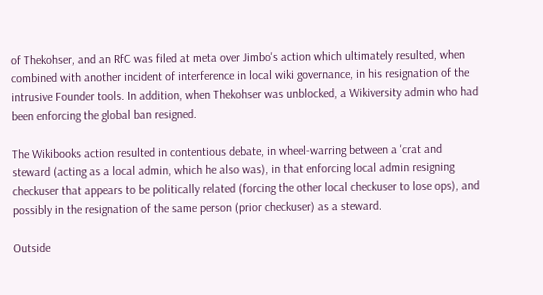of Thekohser, and an RfC was filed at meta over Jimbo's action which ultimately resulted, when combined with another incident of interference in local wiki governance, in his resignation of the intrusive Founder tools. In addition, when Thekohser was unblocked, a Wikiversity admin who had been enforcing the global ban resigned.

The Wikibooks action resulted in contentious debate, in wheel-warring between a 'crat and steward (acting as a local admin, which he also was), in that enforcing local admin resigning checkuser that appears to be politically related (forcing the other local checkuser to lose ops), and possibly in the resignation of the same person (prior checkuser) as a steward.

Outside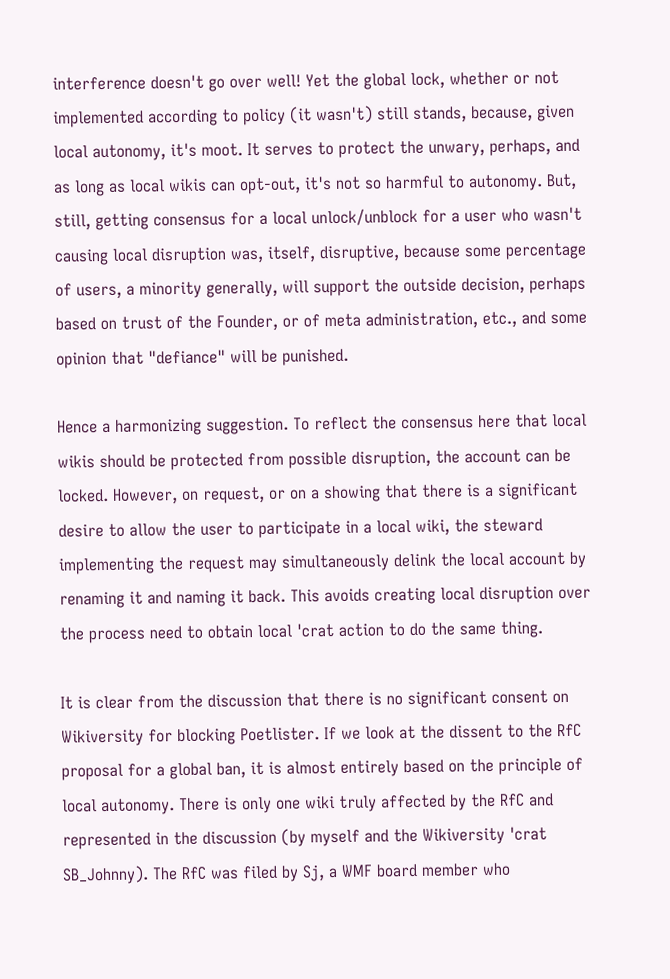interference doesn't go over well! Yet the global lock, whether or not implemented according to policy (it wasn't) still stands, because, given local autonomy, it's moot. It serves to protect the unwary, perhaps, and as long as local wikis can opt-out, it's not so harmful to autonomy. But, still, getting consensus for a local unlock/unblock for a user who wasn't causing local disruption was, itself, disruptive, because some percentage of users, a minority generally, will support the outside decision, perhaps based on trust of the Founder, or of meta administration, etc., and some opinion that "defiance" will be punished.

Hence a harmonizing suggestion. To reflect the consensus here that local wikis should be protected from possible disruption, the account can be locked. However, on request, or on a showing that there is a significant desire to allow the user to participate in a local wiki, the steward implementing the request may simultaneously delink the local account by renaming it and naming it back. This avoids creating local disruption over the process need to obtain local 'crat action to do the same thing.

It is clear from the discussion that there is no significant consent on Wikiversity for blocking Poetlister. If we look at the dissent to the RfC proposal for a global ban, it is almost entirely based on the principle of local autonomy. There is only one wiki truly affected by the RfC and represented in the discussion (by myself and the Wikiversity 'crat SB_Johnny). The RfC was filed by Sj, a WMF board member who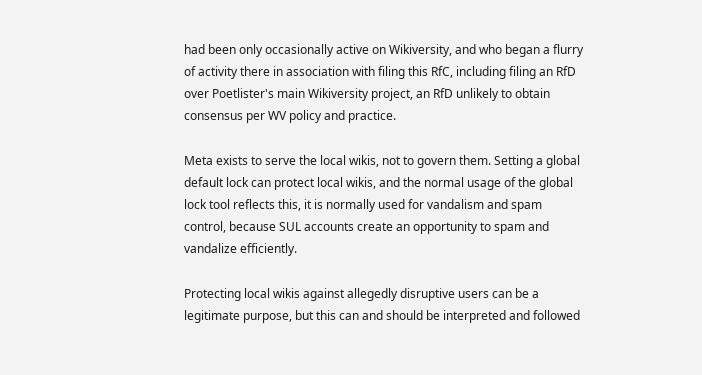had been only occasionally active on Wikiversity, and who began a flurry of activity there in association with filing this RfC, including filing an RfD over Poetlister's main Wikiversity project, an RfD unlikely to obtain consensus per WV policy and practice.

Meta exists to serve the local wikis, not to govern them. Setting a global default lock can protect local wikis, and the normal usage of the global lock tool reflects this, it is normally used for vandalism and spam control, because SUL accounts create an opportunity to spam and vandalize efficiently.

Protecting local wikis against allegedly disruptive users can be a legitimate purpose, but this can and should be interpreted and followed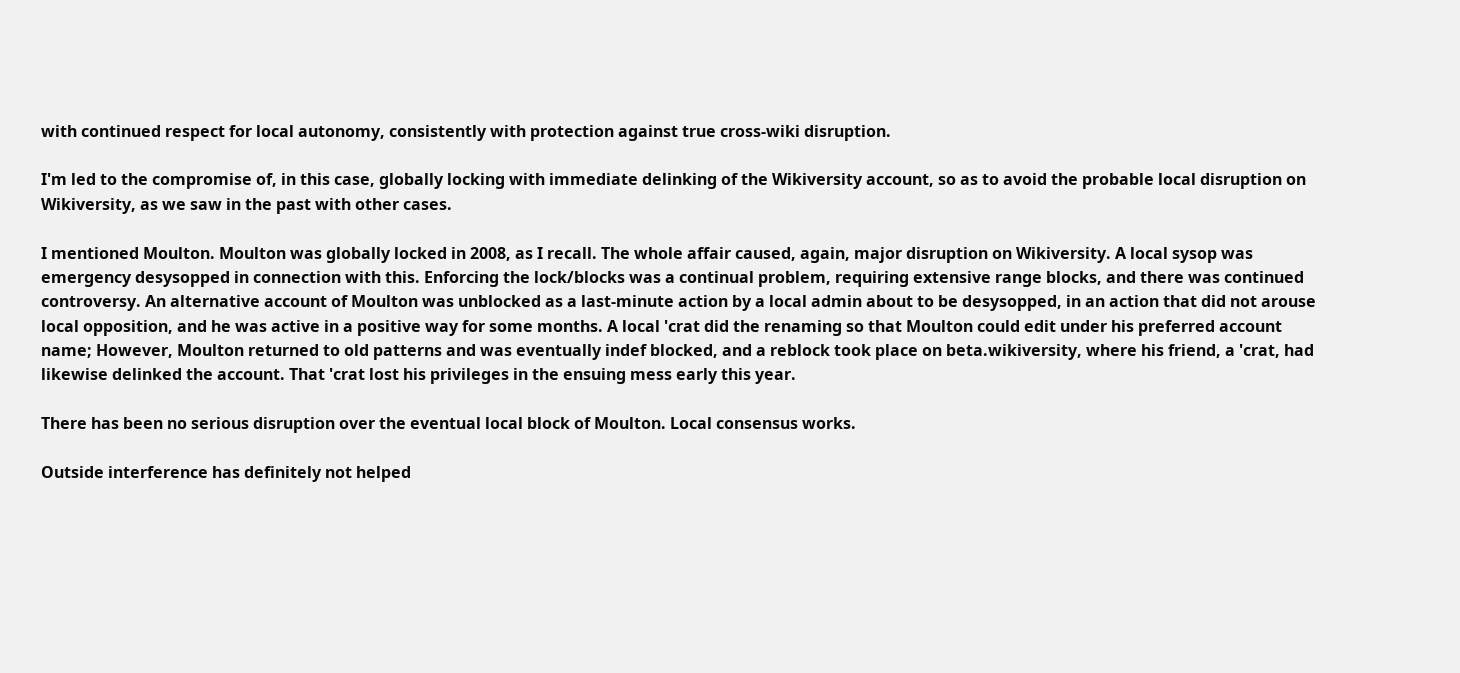with continued respect for local autonomy, consistently with protection against true cross-wiki disruption.

I'm led to the compromise of, in this case, globally locking with immediate delinking of the Wikiversity account, so as to avoid the probable local disruption on Wikiversity, as we saw in the past with other cases.

I mentioned Moulton. Moulton was globally locked in 2008, as I recall. The whole affair caused, again, major disruption on Wikiversity. A local sysop was emergency desysopped in connection with this. Enforcing the lock/blocks was a continual problem, requiring extensive range blocks, and there was continued controversy. An alternative account of Moulton was unblocked as a last-minute action by a local admin about to be desysopped, in an action that did not arouse local opposition, and he was active in a positive way for some months. A local 'crat did the renaming so that Moulton could edit under his preferred account name; However, Moulton returned to old patterns and was eventually indef blocked, and a reblock took place on beta.wikiversity, where his friend, a 'crat, had likewise delinked the account. That 'crat lost his privileges in the ensuing mess early this year.

There has been no serious disruption over the eventual local block of Moulton. Local consensus works.

Outside interference has definitely not helped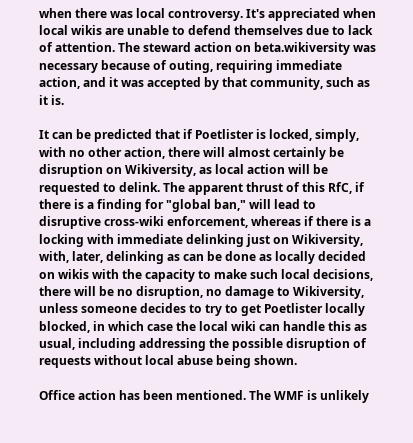when there was local controversy. It's appreciated when local wikis are unable to defend themselves due to lack of attention. The steward action on beta.wikiversity was necessary because of outing, requiring immediate action, and it was accepted by that community, such as it is.

It can be predicted that if Poetlister is locked, simply, with no other action, there will almost certainly be disruption on Wikiversity, as local action will be requested to delink. The apparent thrust of this RfC, if there is a finding for "global ban," will lead to disruptive cross-wiki enforcement, whereas if there is a locking with immediate delinking just on Wikiversity, with, later, delinking as can be done as locally decided on wikis with the capacity to make such local decisions, there will be no disruption, no damage to Wikiversity, unless someone decides to try to get Poetlister locally blocked, in which case the local wiki can handle this as usual, including addressing the possible disruption of requests without local abuse being shown.

Office action has been mentioned. The WMF is unlikely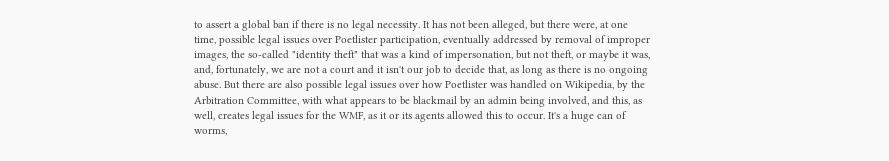to assert a global ban if there is no legal necessity. It has not been alleged, but there were, at one time, possible legal issues over Poetlister participation, eventually addressed by removal of improper images, the so-called "identity theft" that was a kind of impersonation, but not theft, or maybe it was, and, fortunately, we are not a court and it isn't our job to decide that, as long as there is no ongoing abuse. But there are also possible legal issues over how Poetlister was handled on Wikipedia, by the Arbitration Committee, with what appears to be blackmail by an admin being involved, and this, as well, creates legal issues for the WMF, as it or its agents allowed this to occur. It's a huge can of worms,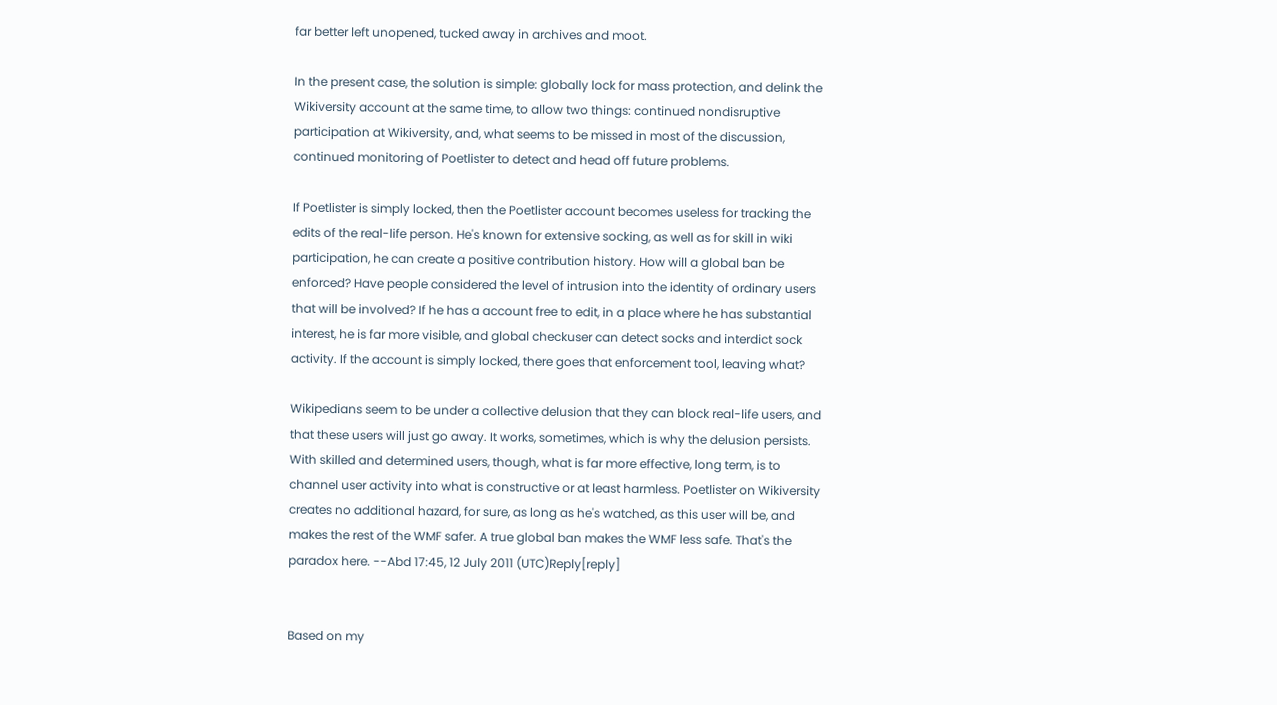far better left unopened, tucked away in archives and moot.

In the present case, the solution is simple: globally lock for mass protection, and delink the Wikiversity account at the same time, to allow two things: continued nondisruptive participation at Wikiversity, and, what seems to be missed in most of the discussion, continued monitoring of Poetlister to detect and head off future problems.

If Poetlister is simply locked, then the Poetlister account becomes useless for tracking the edits of the real-life person. He's known for extensive socking, as well as for skill in wiki participation, he can create a positive contribution history. How will a global ban be enforced? Have people considered the level of intrusion into the identity of ordinary users that will be involved? If he has a account free to edit, in a place where he has substantial interest, he is far more visible, and global checkuser can detect socks and interdict sock activity. If the account is simply locked, there goes that enforcement tool, leaving what?

Wikipedians seem to be under a collective delusion that they can block real-life users, and that these users will just go away. It works, sometimes, which is why the delusion persists. With skilled and determined users, though, what is far more effective, long term, is to channel user activity into what is constructive or at least harmless. Poetlister on Wikiversity creates no additional hazard, for sure, as long as he's watched, as this user will be, and makes the rest of the WMF safer. A true global ban makes the WMF less safe. That's the paradox here. --Abd 17:45, 12 July 2011 (UTC)Reply[reply]


Based on my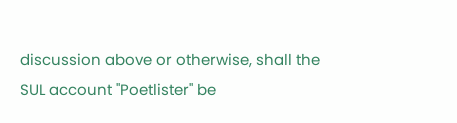discussion above or otherwise, shall the SUL account "Poetlister" be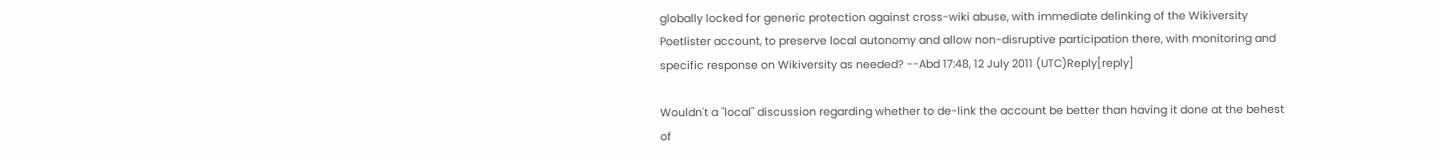globally locked for generic protection against cross-wiki abuse, with immediate delinking of the Wikiversity Poetlister account, to preserve local autonomy and allow non-disruptive participation there, with monitoring and specific response on Wikiversity as needed? --Abd 17:48, 12 July 2011 (UTC)Reply[reply]

Wouldn't a "local" discussion regarding whether to de-link the account be better than having it done at the behest of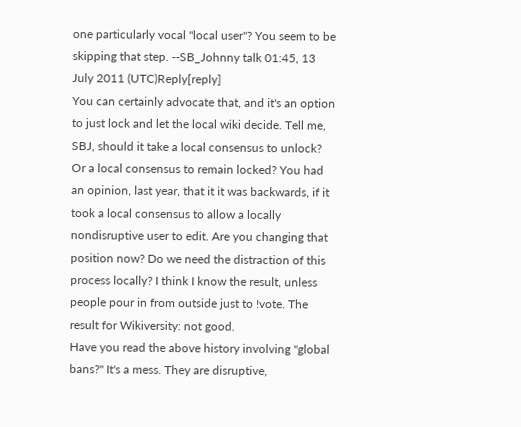one particularly vocal "local user"? You seem to be skipping that step. --SB_Johnny talk 01:45, 13 July 2011 (UTC)Reply[reply]
You can certainly advocate that, and it's an option to just lock and let the local wiki decide. Tell me, SBJ, should it take a local consensus to unlock? Or a local consensus to remain locked? You had an opinion, last year, that it it was backwards, if it took a local consensus to allow a locally nondisruptive user to edit. Are you changing that position now? Do we need the distraction of this process locally? I think I know the result, unless people pour in from outside just to !vote. The result for Wikiversity: not good.
Have you read the above history involving "global bans?" It's a mess. They are disruptive,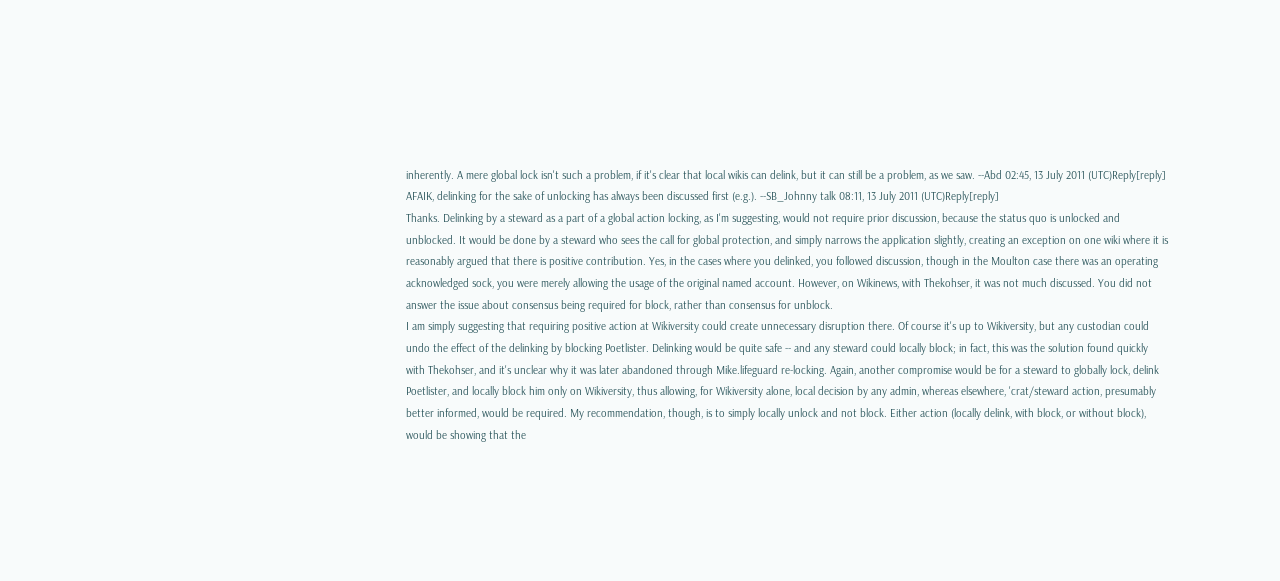inherently. A mere global lock isn't such a problem, if it's clear that local wikis can delink, but it can still be a problem, as we saw. --Abd 02:45, 13 July 2011 (UTC)Reply[reply]
AFAIK, delinking for the sake of unlocking has always been discussed first (e.g.). --SB_Johnny talk 08:11, 13 July 2011 (UTC)Reply[reply]
Thanks. Delinking by a steward as a part of a global action locking, as I'm suggesting, would not require prior discussion, because the status quo is unlocked and unblocked. It would be done by a steward who sees the call for global protection, and simply narrows the application slightly, creating an exception on one wiki where it is reasonably argued that there is positive contribution. Yes, in the cases where you delinked, you followed discussion, though in the Moulton case there was an operating acknowledged sock, you were merely allowing the usage of the original named account. However, on Wikinews, with Thekohser, it was not much discussed. You did not answer the issue about consensus being required for block, rather than consensus for unblock.
I am simply suggesting that requiring positive action at Wikiversity could create unnecessary disruption there. Of course it's up to Wikiversity, but any custodian could undo the effect of the delinking by blocking Poetlister. Delinking would be quite safe -- and any steward could locally block; in fact, this was the solution found quickly with Thekohser, and it's unclear why it was later abandoned through Mike.lifeguard re-locking. Again, another compromise would be for a steward to globally lock, delink Poetlister, and locally block him only on Wikiversity, thus allowing, for Wikiversity alone, local decision by any admin, whereas elsewhere, 'crat/steward action, presumably better informed, would be required. My recommendation, though, is to simply locally unlock and not block. Either action (locally delink, with block, or without block), would be showing that the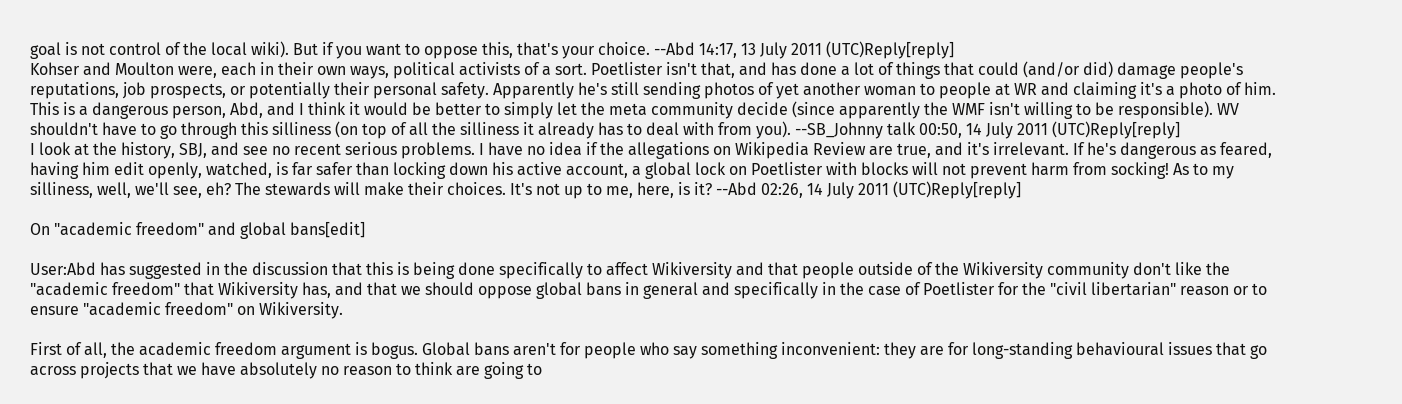goal is not control of the local wiki). But if you want to oppose this, that's your choice. --Abd 14:17, 13 July 2011 (UTC)Reply[reply]
Kohser and Moulton were, each in their own ways, political activists of a sort. Poetlister isn't that, and has done a lot of things that could (and/or did) damage people's reputations, job prospects, or potentially their personal safety. Apparently he's still sending photos of yet another woman to people at WR and claiming it's a photo of him.
This is a dangerous person, Abd, and I think it would be better to simply let the meta community decide (since apparently the WMF isn't willing to be responsible). WV shouldn't have to go through this silliness (on top of all the silliness it already has to deal with from you). --SB_Johnny talk 00:50, 14 July 2011 (UTC)Reply[reply]
I look at the history, SBJ, and see no recent serious problems. I have no idea if the allegations on Wikipedia Review are true, and it's irrelevant. If he's dangerous as feared, having him edit openly, watched, is far safer than locking down his active account, a global lock on Poetlister with blocks will not prevent harm from socking! As to my silliness, well, we'll see, eh? The stewards will make their choices. It's not up to me, here, is it? --Abd 02:26, 14 July 2011 (UTC)Reply[reply]

On "academic freedom" and global bans[edit]

User:Abd has suggested in the discussion that this is being done specifically to affect Wikiversity and that people outside of the Wikiversity community don't like the "academic freedom" that Wikiversity has, and that we should oppose global bans in general and specifically in the case of Poetlister for the "civil libertarian" reason or to ensure "academic freedom" on Wikiversity.

First of all, the academic freedom argument is bogus. Global bans aren't for people who say something inconvenient: they are for long-standing behavioural issues that go across projects that we have absolutely no reason to think are going to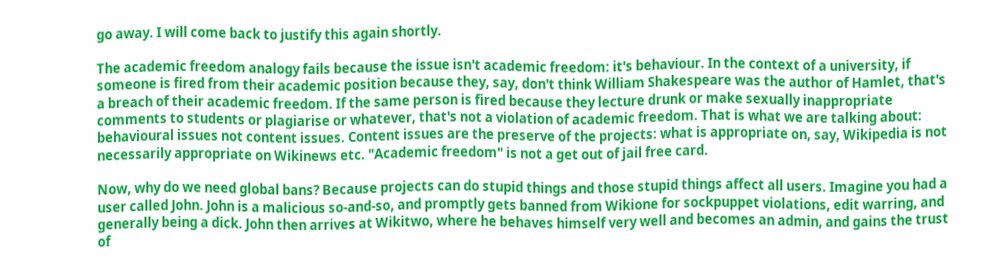go away. I will come back to justify this again shortly.

The academic freedom analogy fails because the issue isn't academic freedom: it's behaviour. In the context of a university, if someone is fired from their academic position because they, say, don't think William Shakespeare was the author of Hamlet, that's a breach of their academic freedom. If the same person is fired because they lecture drunk or make sexually inappropriate comments to students or plagiarise or whatever, that's not a violation of academic freedom. That is what we are talking about: behavioural issues not content issues. Content issues are the preserve of the projects: what is appropriate on, say, Wikipedia is not necessarily appropriate on Wikinews etc. "Academic freedom" is not a get out of jail free card.

Now, why do we need global bans? Because projects can do stupid things and those stupid things affect all users. Imagine you had a user called John. John is a malicious so-and-so, and promptly gets banned from Wikione for sockpuppet violations, edit warring, and generally being a dick. John then arrives at Wikitwo, where he behaves himself very well and becomes an admin, and gains the trust of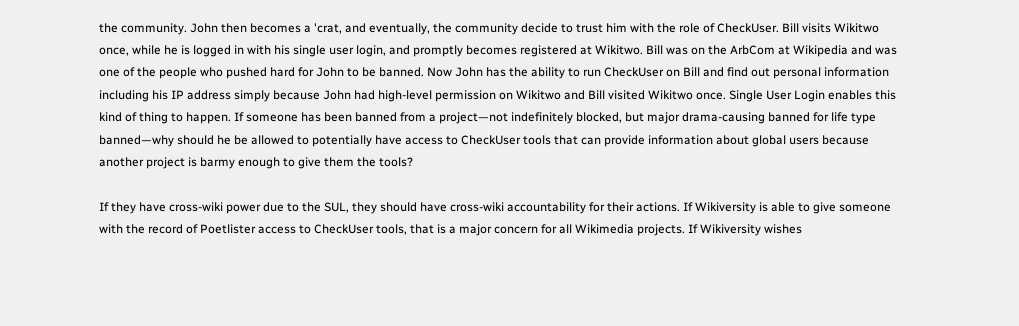the community. John then becomes a 'crat, and eventually, the community decide to trust him with the role of CheckUser. Bill visits Wikitwo once, while he is logged in with his single user login, and promptly becomes registered at Wikitwo. Bill was on the ArbCom at Wikipedia and was one of the people who pushed hard for John to be banned. Now John has the ability to run CheckUser on Bill and find out personal information including his IP address simply because John had high-level permission on Wikitwo and Bill visited Wikitwo once. Single User Login enables this kind of thing to happen. If someone has been banned from a project—not indefinitely blocked, but major drama-causing banned for life type banned—why should he be allowed to potentially have access to CheckUser tools that can provide information about global users because another project is barmy enough to give them the tools?

If they have cross-wiki power due to the SUL, they should have cross-wiki accountability for their actions. If Wikiversity is able to give someone with the record of Poetlister access to CheckUser tools, that is a major concern for all Wikimedia projects. If Wikiversity wishes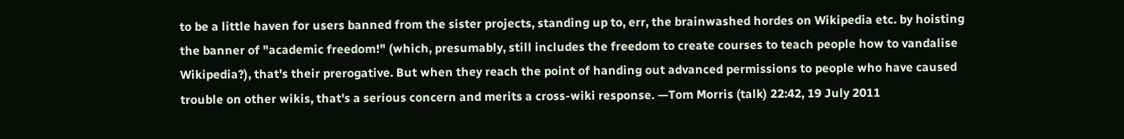to be a little haven for users banned from the sister projects, standing up to, err, the brainwashed hordes on Wikipedia etc. by hoisting the banner of "academic freedom!" (which, presumably, still includes the freedom to create courses to teach people how to vandalise Wikipedia?), that's their prerogative. But when they reach the point of handing out advanced permissions to people who have caused trouble on other wikis, that's a serious concern and merits a cross-wiki response. —Tom Morris (talk) 22:42, 19 July 2011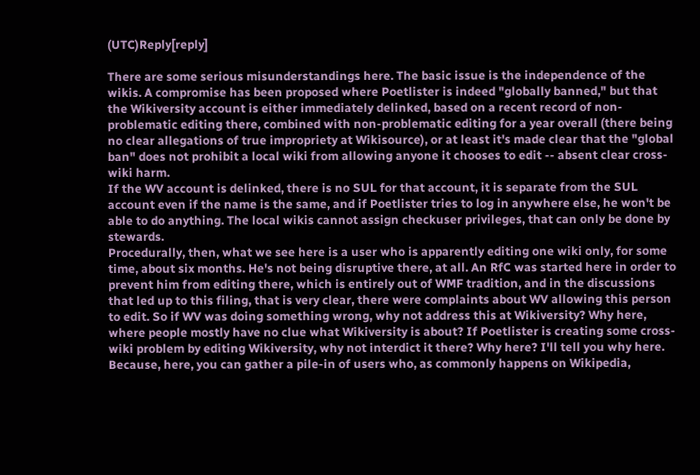(UTC)Reply[reply]

There are some serious misunderstandings here. The basic issue is the independence of the wikis. A compromise has been proposed where Poetlister is indeed "globally banned," but that the Wikiversity account is either immediately delinked, based on a recent record of non-problematic editing there, combined with non-problematic editing for a year overall (there being no clear allegations of true impropriety at Wikisource), or at least it's made clear that the "global ban" does not prohibit a local wiki from allowing anyone it chooses to edit -- absent clear cross-wiki harm.
If the WV account is delinked, there is no SUL for that account, it is separate from the SUL account even if the name is the same, and if Poetlister tries to log in anywhere else, he won't be able to do anything. The local wikis cannot assign checkuser privileges, that can only be done by stewards.
Procedurally, then, what we see here is a user who is apparently editing one wiki only, for some time, about six months. He's not being disruptive there, at all. An RfC was started here in order to prevent him from editing there, which is entirely out of WMF tradition, and in the discussions that led up to this filing, that is very clear, there were complaints about WV allowing this person to edit. So if WV was doing something wrong, why not address this at Wikiversity? Why here, where people mostly have no clue what Wikiversity is about? If Poetlister is creating some cross-wiki problem by editing Wikiversity, why not interdict it there? Why here? I'll tell you why here. Because, here, you can gather a pile-in of users who, as commonly happens on Wikipedia,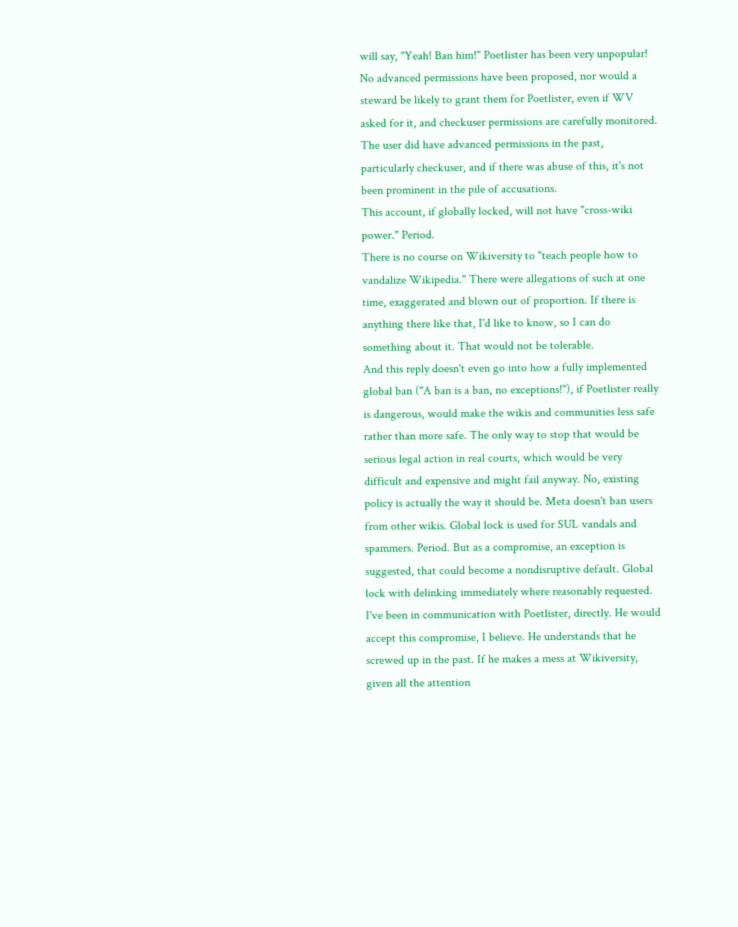will say, "Yeah! Ban him!" Poetlister has been very unpopular!
No advanced permissions have been proposed, nor would a steward be likely to grant them for Poetlister, even if WV asked for it, and checkuser permissions are carefully monitored. The user did have advanced permissions in the past, particularly checkuser, and if there was abuse of this, it's not been prominent in the pile of accusations.
This account, if globally locked, will not have "cross-wiki power." Period.
There is no course on Wikiversity to "teach people how to vandalize Wikipedia." There were allegations of such at one time, exaggerated and blown out of proportion. If there is anything there like that, I'd like to know, so I can do something about it. That would not be tolerable.
And this reply doesn't even go into how a fully implemented global ban ("A ban is a ban, no exceptions!"), if Poetlister really is dangerous, would make the wikis and communities less safe rather than more safe. The only way to stop that would be serious legal action in real courts, which would be very difficult and expensive and might fail anyway. No, existing policy is actually the way it should be. Meta doesn't ban users from other wikis. Global lock is used for SUL vandals and spammers. Period. But as a compromise, an exception is suggested, that could become a nondisruptive default. Global lock with delinking immediately where reasonably requested. I've been in communication with Poetlister, directly. He would accept this compromise, I believe. He understands that he screwed up in the past. If he makes a mess at Wikiversity, given all the attention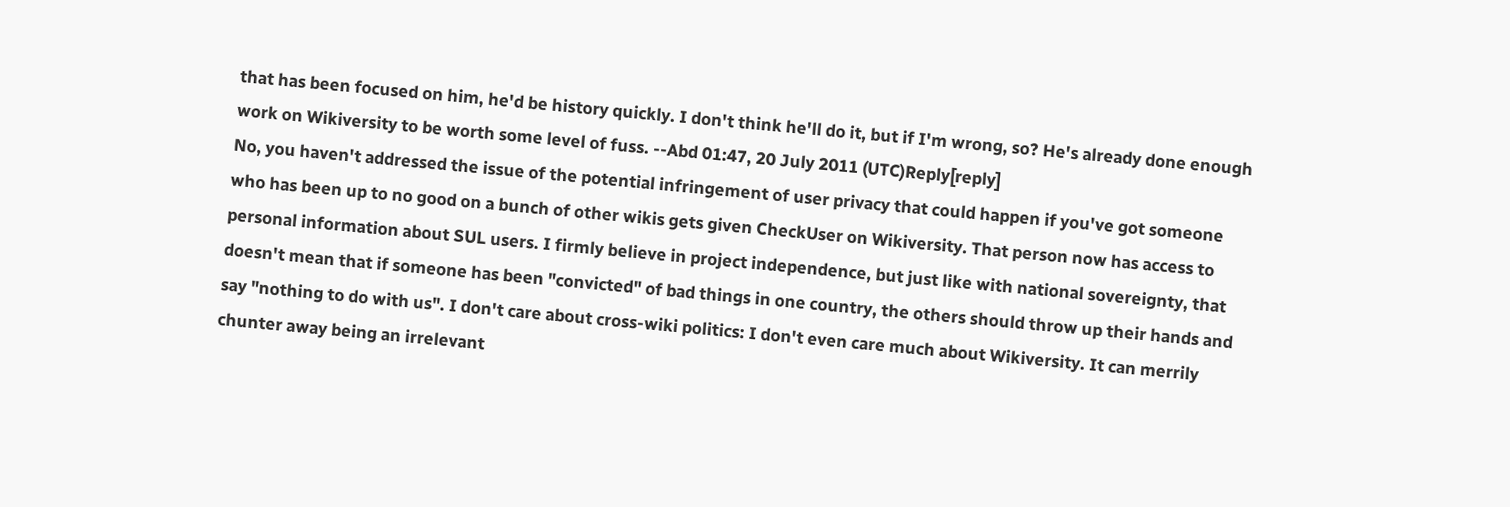that has been focused on him, he'd be history quickly. I don't think he'll do it, but if I'm wrong, so? He's already done enough work on Wikiversity to be worth some level of fuss. --Abd 01:47, 20 July 2011 (UTC)Reply[reply]
No, you haven't addressed the issue of the potential infringement of user privacy that could happen if you've got someone who has been up to no good on a bunch of other wikis gets given CheckUser on Wikiversity. That person now has access to personal information about SUL users. I firmly believe in project independence, but just like with national sovereignty, that doesn't mean that if someone has been "convicted" of bad things in one country, the others should throw up their hands and say "nothing to do with us". I don't care about cross-wiki politics: I don't even care much about Wikiversity. It can merrily chunter away being an irrelevant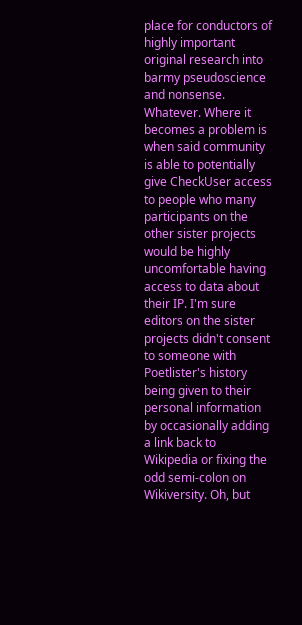place for conductors of highly important original research into barmy pseudoscience and nonsense. Whatever. Where it becomes a problem is when said community is able to potentially give CheckUser access to people who many participants on the other sister projects would be highly uncomfortable having access to data about their IP. I'm sure editors on the sister projects didn't consent to someone with Poetlister's history being given to their personal information by occasionally adding a link back to Wikipedia or fixing the odd semi-colon on Wikiversity. Oh, but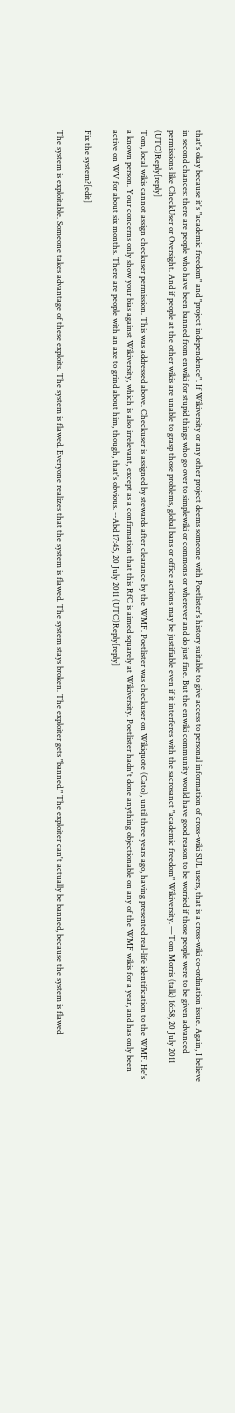that's okay because it's "academic freedom" and "project independence". If Wikiversity or any other project deems someone with Poetlister's history suitable to give access to personal information of cross-wiki SUL users, that is a cross-wiki co-ordination issue. Again, I believe in second chances: there are people who have been banned from enwiki for stupid things who go over to simplewiki or commons or wherever and do just fine. But the enwiki community would have good reason to be worried if those people were to be given advanced permissions like CheckUser or Oversight. And if people at the other wikis are unable to grasp those problems, global bans or office actions may be justifiable even if it interferes with the sacrosanct "academic freedom" Wikiversity. —Tom Morris (talk) 16:58, 20 July 2011 (UTC)Reply[reply]
Tom, local wikis cannot assign checkuser permission. This was addressed above. Checkuser is assigned by stewards after clearance by the WMF. Poetlister was checkuser on Wikiquote (Cato), until three years ago, having presented real-life identification to the WMF. He's a known person. Your concerns only show your bias against Wikiversity, which is also irrelevant, except as a confirmation that this RfC is aimed squarely at Wikiversity. Poetlister hadn't done anything objectionable on any of the WMF wikis for a year, and has only been active on WV for about six months. There are people with an axe to grind about him, though, that's obvious. --Abd 17:45, 20 July 2011 (UTC)Reply[reply]

Fix the system?[edit]

The system is exploitable. Someone takes advantage of these exploits. The system is flawed. Everyone realizes that the system is flawed. The system stays broken. The exploiter gets "banned." The exploiter can't actually be banned, because the system is flawed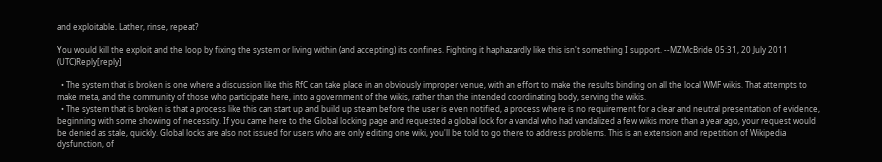and exploitable. Lather, rinse, repeat?

You would kill the exploit and the loop by fixing the system or living within (and accepting) its confines. Fighting it haphazardly like this isn't something I support. --MZMcBride 05:31, 20 July 2011 (UTC)Reply[reply]

  • The system that is broken is one where a discussion like this RfC can take place in an obviously improper venue, with an effort to make the results binding on all the local WMF wikis. That attempts to make meta, and the community of those who participate here, into a government of the wikis, rather than the intended coordinating body, serving the wikis.
  • The system that is broken is that a process like this can start up and build up steam before the user is even notified, a process where is no requirement for a clear and neutral presentation of evidence, beginning with some showing of necessity. If you came here to the Global locking page and requested a global lock for a vandal who had vandalized a few wikis more than a year ago, your request would be denied as stale, quickly. Global locks are also not issued for users who are only editing one wiki, you'll be told to go there to address problems. This is an extension and repetition of Wikipedia dysfunction, of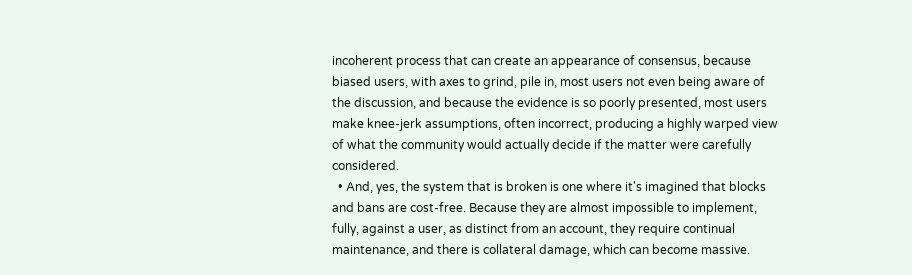incoherent process that can create an appearance of consensus, because biased users, with axes to grind, pile in, most users not even being aware of the discussion, and because the evidence is so poorly presented, most users make knee-jerk assumptions, often incorrect, producing a highly warped view of what the community would actually decide if the matter were carefully considered.
  • And, yes, the system that is broken is one where it's imagined that blocks and bans are cost-free. Because they are almost impossible to implement, fully, against a user, as distinct from an account, they require continual maintenance, and there is collateral damage, which can become massive.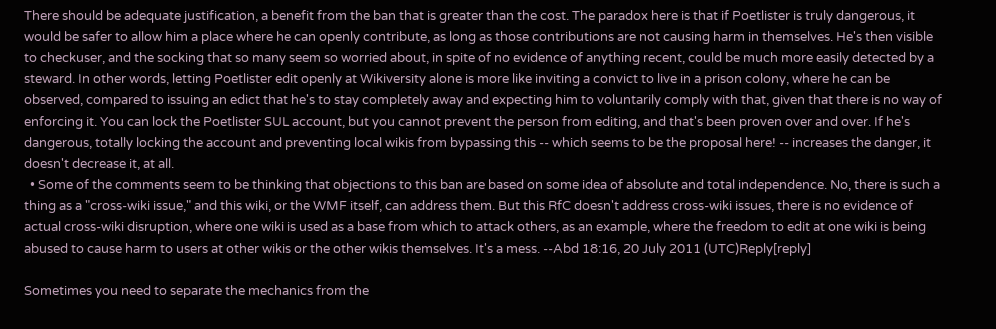There should be adequate justification, a benefit from the ban that is greater than the cost. The paradox here is that if Poetlister is truly dangerous, it would be safer to allow him a place where he can openly contribute, as long as those contributions are not causing harm in themselves. He's then visible to checkuser, and the socking that so many seem so worried about, in spite of no evidence of anything recent, could be much more easily detected by a steward. In other words, letting Poetlister edit openly at Wikiversity alone is more like inviting a convict to live in a prison colony, where he can be observed, compared to issuing an edict that he's to stay completely away and expecting him to voluntarily comply with that, given that there is no way of enforcing it. You can lock the Poetlister SUL account, but you cannot prevent the person from editing, and that's been proven over and over. If he's dangerous, totally locking the account and preventing local wikis from bypassing this -- which seems to be the proposal here! -- increases the danger, it doesn't decrease it, at all.
  • Some of the comments seem to be thinking that objections to this ban are based on some idea of absolute and total independence. No, there is such a thing as a "cross-wiki issue," and this wiki, or the WMF itself, can address them. But this RfC doesn't address cross-wiki issues, there is no evidence of actual cross-wiki disruption, where one wiki is used as a base from which to attack others, as an example, where the freedom to edit at one wiki is being abused to cause harm to users at other wikis or the other wikis themselves. It's a mess. --Abd 18:16, 20 July 2011 (UTC)Reply[reply]

Sometimes you need to separate the mechanics from the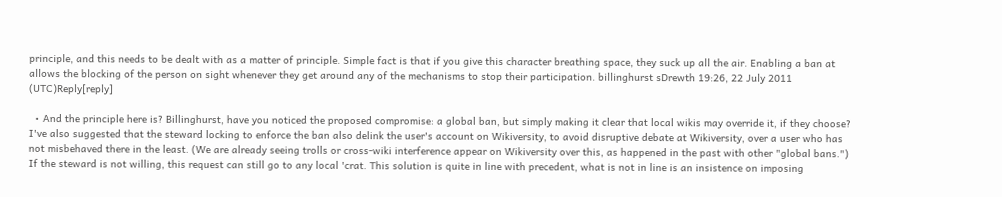principle, and this needs to be dealt with as a matter of principle. Simple fact is that if you give this character breathing space, they suck up all the air. Enabling a ban at allows the blocking of the person on sight whenever they get around any of the mechanisms to stop their participation. billinghurst sDrewth 19:26, 22 July 2011 (UTC)Reply[reply]

  • And the principle here is? Billinghurst, have you noticed the proposed compromise: a global ban, but simply making it clear that local wikis may override it, if they choose? I've also suggested that the steward locking to enforce the ban also delink the user's account on Wikiversity, to avoid disruptive debate at Wikiversity, over a user who has not misbehaved there in the least. (We are already seeing trolls or cross-wiki interference appear on Wikiversity over this, as happened in the past with other "global bans.") If the steward is not willing, this request can still go to any local 'crat. This solution is quite in line with precedent, what is not in line is an insistence on imposing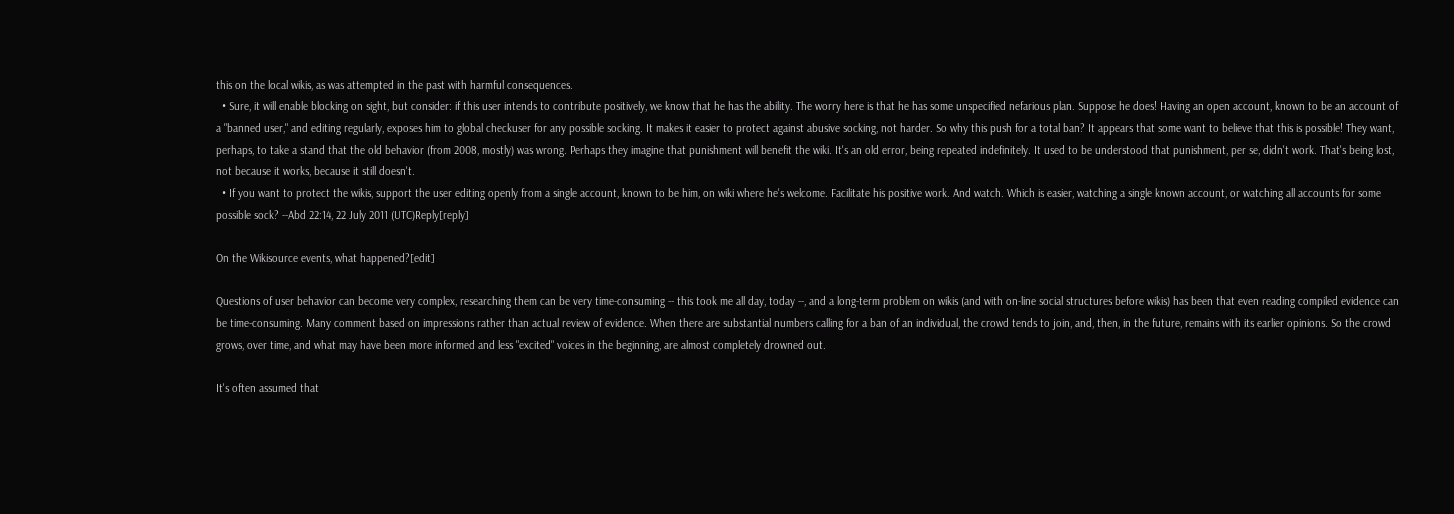this on the local wikis, as was attempted in the past with harmful consequences.
  • Sure, it will enable blocking on sight, but consider: if this user intends to contribute positively, we know that he has the ability. The worry here is that he has some unspecified nefarious plan. Suppose he does! Having an open account, known to be an account of a "banned user," and editing regularly, exposes him to global checkuser for any possible socking. It makes it easier to protect against abusive socking, not harder. So why this push for a total ban? It appears that some want to believe that this is possible! They want, perhaps, to take a stand that the old behavior (from 2008, mostly) was wrong. Perhaps they imagine that punishment will benefit the wiki. It's an old error, being repeated indefinitely. It used to be understood that punishment, per se, didn't work. That's being lost, not because it works, because it still doesn't.
  • If you want to protect the wikis, support the user editing openly from a single account, known to be him, on wiki where he's welcome. Facilitate his positive work. And watch. Which is easier, watching a single known account, or watching all accounts for some possible sock? --Abd 22:14, 22 July 2011 (UTC)Reply[reply]

On the Wikisource events, what happened?[edit]

Questions of user behavior can become very complex, researching them can be very time-consuming -- this took me all day, today --, and a long-term problem on wikis (and with on-line social structures before wikis) has been that even reading compiled evidence can be time-consuming. Many comment based on impressions rather than actual review of evidence. When there are substantial numbers calling for a ban of an individual, the crowd tends to join, and, then, in the future, remains with its earlier opinions. So the crowd grows, over time, and what may have been more informed and less "excited" voices in the beginning, are almost completely drowned out.

It's often assumed that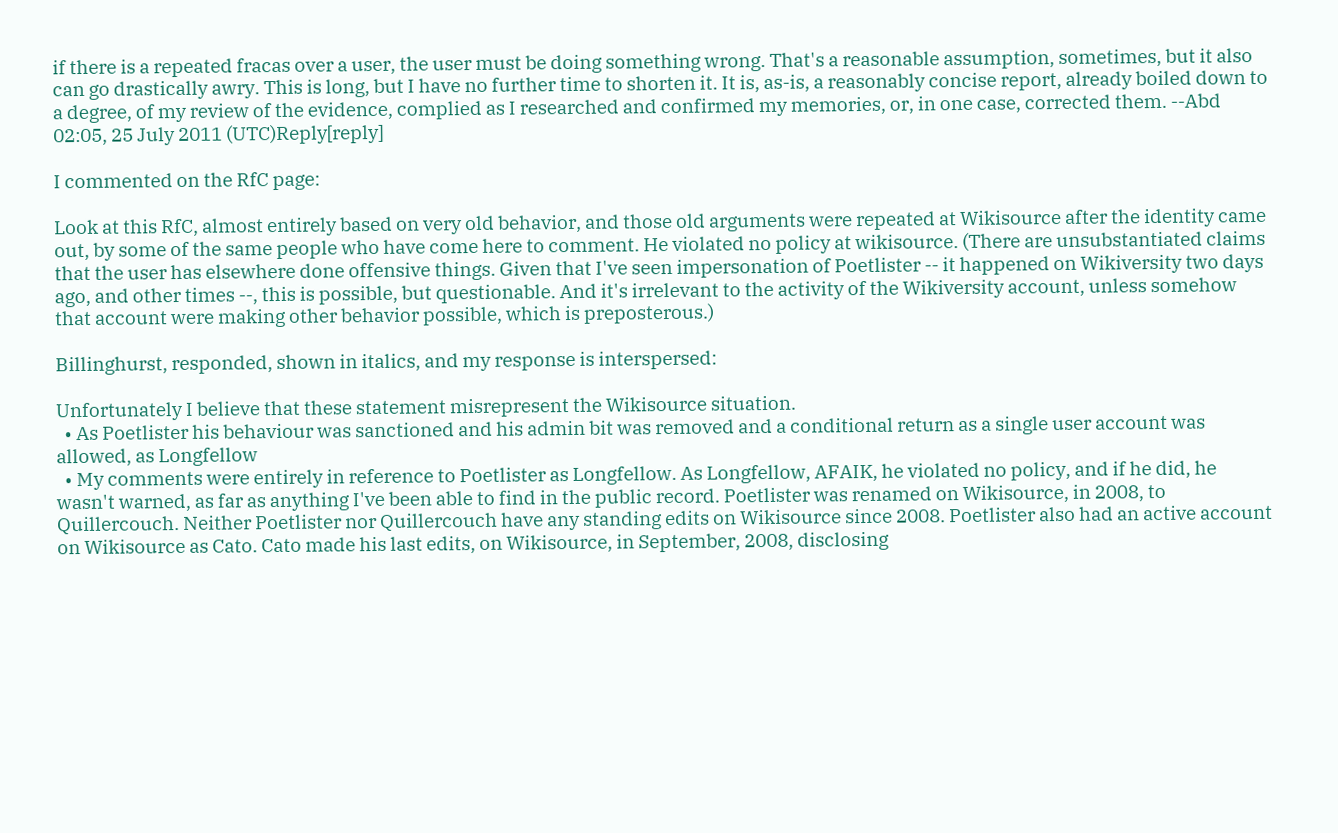if there is a repeated fracas over a user, the user must be doing something wrong. That's a reasonable assumption, sometimes, but it also can go drastically awry. This is long, but I have no further time to shorten it. It is, as-is, a reasonably concise report, already boiled down to a degree, of my review of the evidence, complied as I researched and confirmed my memories, or, in one case, corrected them. --Abd 02:05, 25 July 2011 (UTC)Reply[reply]

I commented on the RfC page:

Look at this RfC, almost entirely based on very old behavior, and those old arguments were repeated at Wikisource after the identity came out, by some of the same people who have come here to comment. He violated no policy at wikisource. (There are unsubstantiated claims that the user has elsewhere done offensive things. Given that I've seen impersonation of Poetlister -- it happened on Wikiversity two days ago, and other times --, this is possible, but questionable. And it's irrelevant to the activity of the Wikiversity account, unless somehow that account were making other behavior possible, which is preposterous.)

Billinghurst, responded, shown in italics, and my response is interspersed:

Unfortunately I believe that these statement misrepresent the Wikisource situation.
  • As Poetlister his behaviour was sanctioned and his admin bit was removed and a conditional return as a single user account was allowed, as Longfellow
  • My comments were entirely in reference to Poetlister as Longfellow. As Longfellow, AFAIK, he violated no policy, and if he did, he wasn't warned, as far as anything I've been able to find in the public record. Poetlister was renamed on Wikisource, in 2008, to Quillercouch. Neither Poetlister nor Quillercouch have any standing edits on Wikisource since 2008. Poetlister also had an active account on Wikisource as Cato. Cato made his last edits, on Wikisource, in September, 2008, disclosing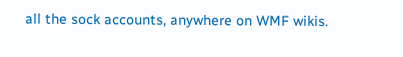all the sock accounts, anywhere on WMF wikis.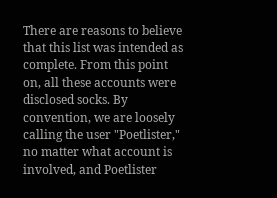There are reasons to believe that this list was intended as complete. From this point on, all these accounts were disclosed socks. By convention, we are loosely calling the user "Poetlister," no matter what account is involved, and Poetlister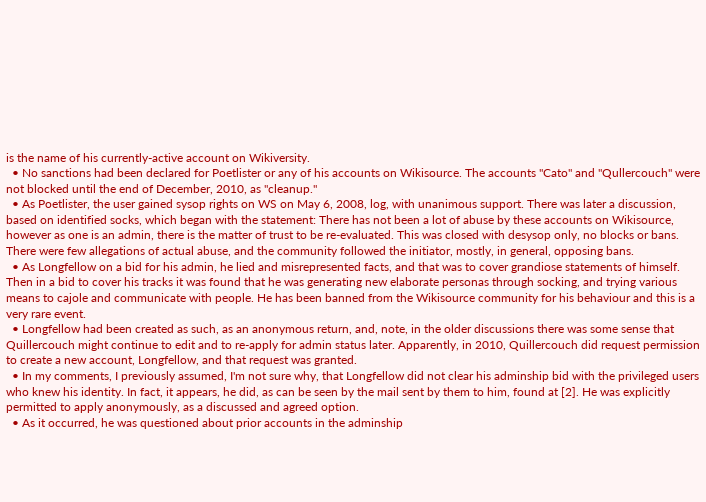is the name of his currently-active account on Wikiversity.
  • No sanctions had been declared for Poetlister or any of his accounts on Wikisource. The accounts "Cato" and "Qullercouch" were not blocked until the end of December, 2010, as "cleanup."
  • As Poetlister, the user gained sysop rights on WS on May 6, 2008, log, with unanimous support. There was later a discussion, based on identified socks, which began with the statement: There has not been a lot of abuse by these accounts on Wikisource, however as one is an admin, there is the matter of trust to be re-evaluated. This was closed with desysop only, no blocks or bans. There were few allegations of actual abuse, and the community followed the initiator, mostly, in general, opposing bans.
  • As Longfellow on a bid for his admin, he lied and misrepresented facts, and that was to cover grandiose statements of himself. Then in a bid to cover his tracks it was found that he was generating new elaborate personas through socking, and trying various means to cajole and communicate with people. He has been banned from the Wikisource community for his behaviour and this is a very rare event.
  • Longfellow had been created as such, as an anonymous return, and, note, in the older discussions there was some sense that Quillercouch might continue to edit and to re-apply for admin status later. Apparently, in 2010, Quillercouch did request permission to create a new account, Longfellow, and that request was granted.
  • In my comments, I previously assumed, I'm not sure why, that Longfellow did not clear his adminship bid with the privileged users who knew his identity. In fact, it appears, he did, as can be seen by the mail sent by them to him, found at [2]. He was explicitly permitted to apply anonymously, as a discussed and agreed option.
  • As it occurred, he was questioned about prior accounts in the adminship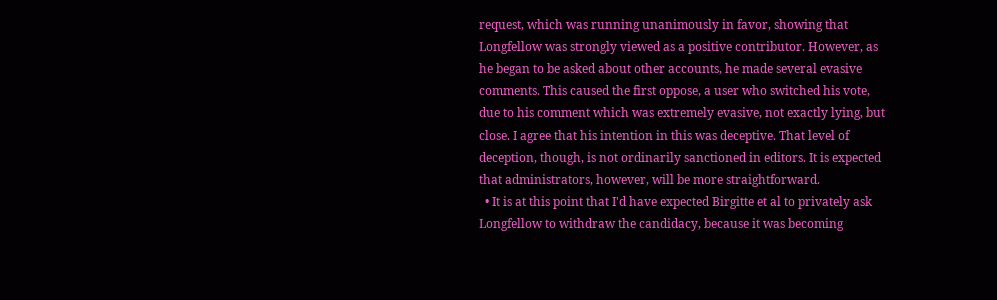request, which was running unanimously in favor, showing that Longfellow was strongly viewed as a positive contributor. However, as he began to be asked about other accounts, he made several evasive comments. This caused the first oppose, a user who switched his vote, due to his comment which was extremely evasive, not exactly lying, but close. I agree that his intention in this was deceptive. That level of deception, though, is not ordinarily sanctioned in editors. It is expected that administrators, however, will be more straightforward.
  • It is at this point that I'd have expected Birgitte et al to privately ask Longfellow to withdraw the candidacy, because it was becoming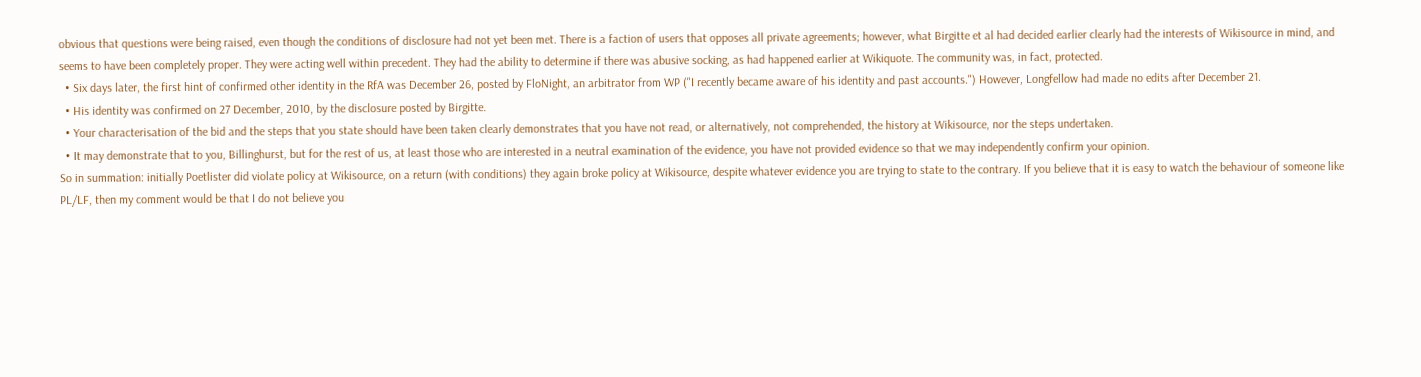obvious that questions were being raised, even though the conditions of disclosure had not yet been met. There is a faction of users that opposes all private agreements; however, what Birgitte et al had decided earlier clearly had the interests of Wikisource in mind, and seems to have been completely proper. They were acting well within precedent. They had the ability to determine if there was abusive socking, as had happened earlier at Wikiquote. The community was, in fact, protected.
  • Six days later, the first hint of confirmed other identity in the RfA was December 26, posted by FloNight, an arbitrator from WP ("I recently became aware of his identity and past accounts.") However, Longfellow had made no edits after December 21.
  • His identity was confirmed on 27 December, 2010, by the disclosure posted by Birgitte.
  • Your characterisation of the bid and the steps that you state should have been taken clearly demonstrates that you have not read, or alternatively, not comprehended, the history at Wikisource, nor the steps undertaken.
  • It may demonstrate that to you, Billinghurst, but for the rest of us, at least those who are interested in a neutral examination of the evidence, you have not provided evidence so that we may independently confirm your opinion.
So in summation: initially Poetlister did violate policy at Wikisource, on a return (with conditions) they again broke policy at Wikisource, despite whatever evidence you are trying to state to the contrary. If you believe that it is easy to watch the behaviour of someone like PL/LF, then my comment would be that I do not believe you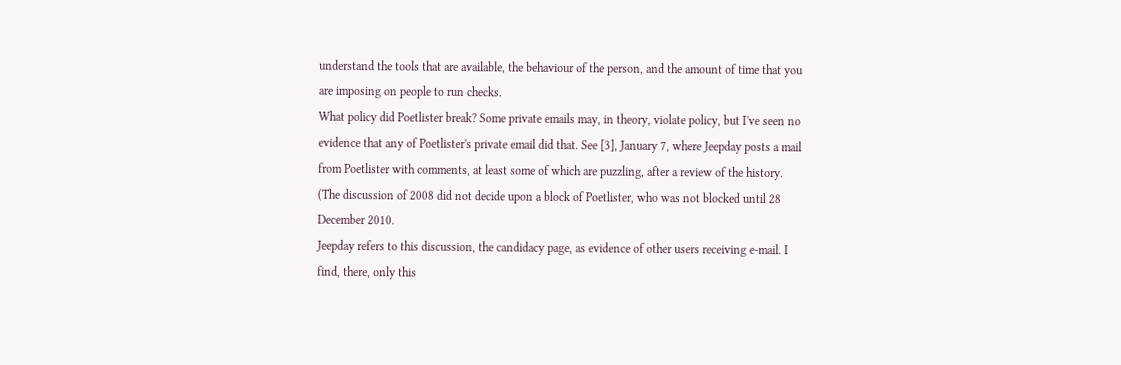understand the tools that are available, the behaviour of the person, and the amount of time that you are imposing on people to run checks.
What policy did Poetlister break? Some private emails may, in theory, violate policy, but I've seen no evidence that any of Poetlister's private email did that. See [3], January 7, where Jeepday posts a mail from Poetlister with comments, at least some of which are puzzling, after a review of the history. (The discussion of 2008 did not decide upon a block of Poetlister, who was not blocked until 28 December 2010.
Jeepday refers to this discussion, the candidacy page, as evidence of other users receiving e-mail. I find, there, only this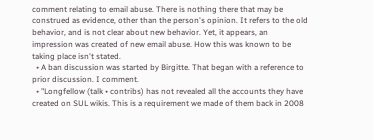comment relating to email abuse. There is nothing there that may be construed as evidence, other than the person's opinion. It refers to the old behavior, and is not clear about new behavior. Yet, it appears, an impression was created of new email abuse. How this was known to be taking place isn't stated.
  • A ban discussion was started by Birgitte. That began with a reference to prior discussion. I comment.
  • "Longfellow (talk • contribs) has not revealed all the accounts they have created on SUL wikis. This is a requirement we made of them back in 2008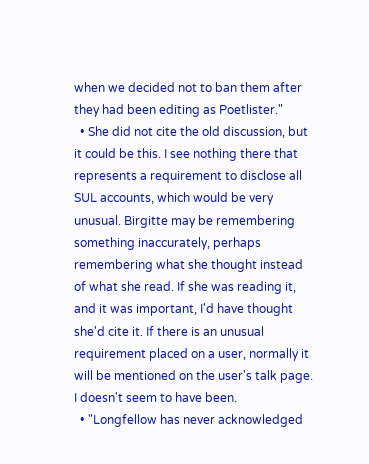when we decided not to ban them after they had been editing as Poetlister."
  • She did not cite the old discussion, but it could be this. I see nothing there that represents a requirement to disclose all SUL accounts, which would be very unusual. Birgitte may be remembering something inaccurately, perhaps remembering what she thought instead of what she read. If she was reading it, and it was important, I'd have thought she'd cite it. If there is an unusual requirement placed on a user, normally it will be mentioned on the user's talk page. I doesn't seem to have been.
  • "Longfellow has never acknowledged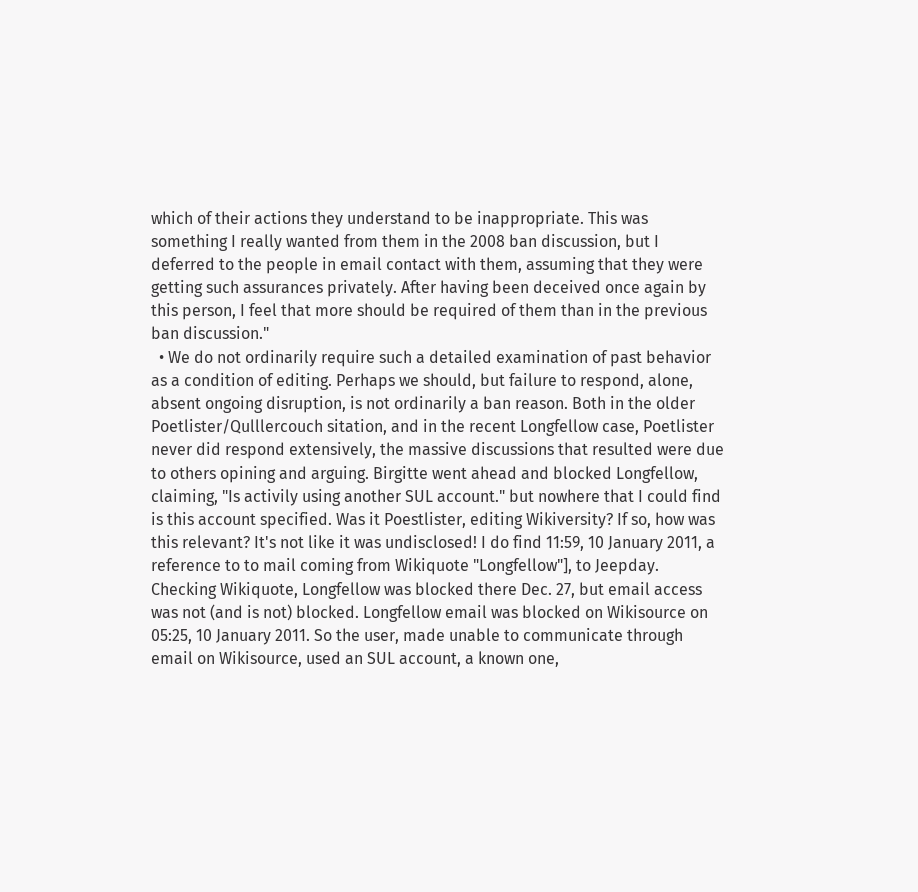which of their actions they understand to be inappropriate. This was something I really wanted from them in the 2008 ban discussion, but I deferred to the people in email contact with them, assuming that they were getting such assurances privately. After having been deceived once again by this person, I feel that more should be required of them than in the previous ban discussion."
  • We do not ordinarily require such a detailed examination of past behavior as a condition of editing. Perhaps we should, but failure to respond, alone, absent ongoing disruption, is not ordinarily a ban reason. Both in the older Poetlister/Qulllercouch sitation, and in the recent Longfellow case, Poetlister never did respond extensively, the massive discussions that resulted were due to others opining and arguing. Birgitte went ahead and blocked Longfellow, claiming, "Is activily using another SUL account." but nowhere that I could find is this account specified. Was it Poestlister, editing Wikiversity? If so, how was this relevant? It's not like it was undisclosed! I do find 11:59, 10 January 2011, a reference to to mail coming from Wikiquote "Longfellow"], to Jeepday. Checking Wikiquote, Longfellow was blocked there Dec. 27, but email access was not (and is not) blocked. Longfellow email was blocked on Wikisource on 05:25, 10 January 2011. So the user, made unable to communicate through email on Wikisource, used an SUL account, a known one,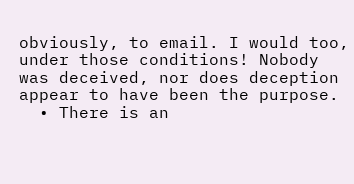obviously, to email. I would too, under those conditions! Nobody was deceived, nor does deception appear to have been the purpose.
  • There is an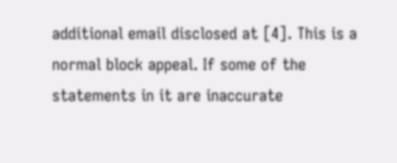additional email disclosed at [4]. This is a normal block appeal. If some of the statements in it are inaccurate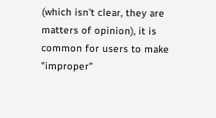(which isn't clear, they are matters of opinion), it is common for users to make "improper"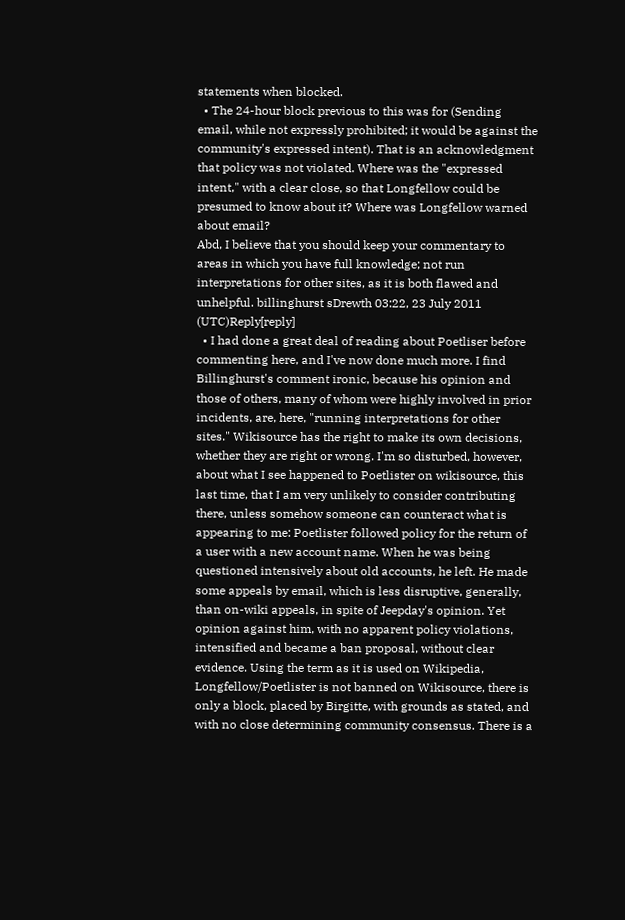statements when blocked.
  • The 24-hour block previous to this was for (Sending email, while not expressly prohibited; it would be against the community's expressed intent). That is an acknowledgment that policy was not violated. Where was the "expressed intent," with a clear close, so that Longfellow could be presumed to know about it? Where was Longfellow warned about email?
Abd, I believe that you should keep your commentary to areas in which you have full knowledge; not run interpretations for other sites, as it is both flawed and unhelpful. billinghurst sDrewth 03:22, 23 July 2011 (UTC)Reply[reply]
  • I had done a great deal of reading about Poetliser before commenting here, and I've now done much more. I find Billinghurst's comment ironic, because his opinion and those of others, many of whom were highly involved in prior incidents, are, here, "running interpretations for other sites." Wikisource has the right to make its own decisions, whether they are right or wrong. I'm so disturbed, however, about what I see happened to Poetlister on wikisource, this last time, that I am very unlikely to consider contributing there, unless somehow someone can counteract what is appearing to me: Poetlister followed policy for the return of a user with a new account name. When he was being questioned intensively about old accounts, he left. He made some appeals by email, which is less disruptive, generally, than on-wiki appeals, in spite of Jeepday's opinion. Yet opinion against him, with no apparent policy violations, intensified and became a ban proposal, without clear evidence. Using the term as it is used on Wikipedia, Longfellow/Poetlister is not banned on Wikisource, there is only a block, placed by Birgitte, with grounds as stated, and with no close determining community consensus. There is a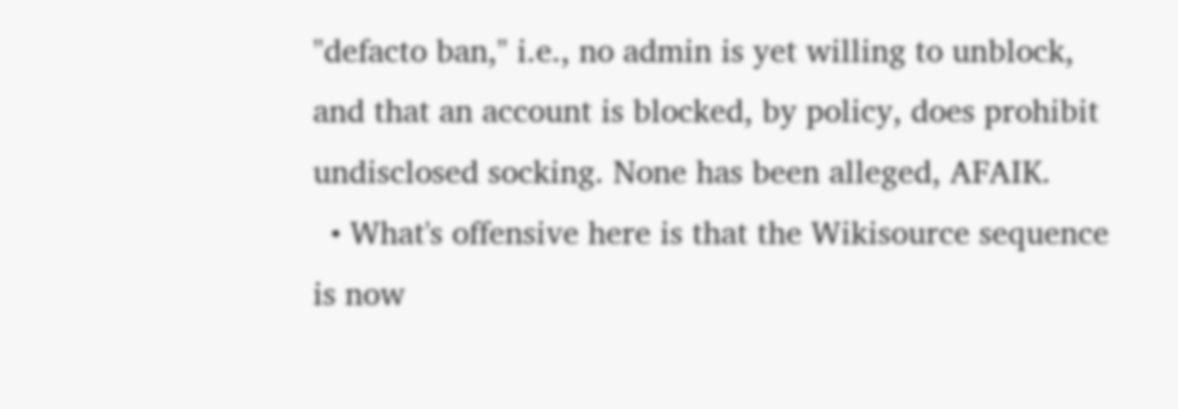"defacto ban," i.e., no admin is yet willing to unblock, and that an account is blocked, by policy, does prohibit undisclosed socking. None has been alleged, AFAIK.
  • What's offensive here is that the Wikisource sequence is now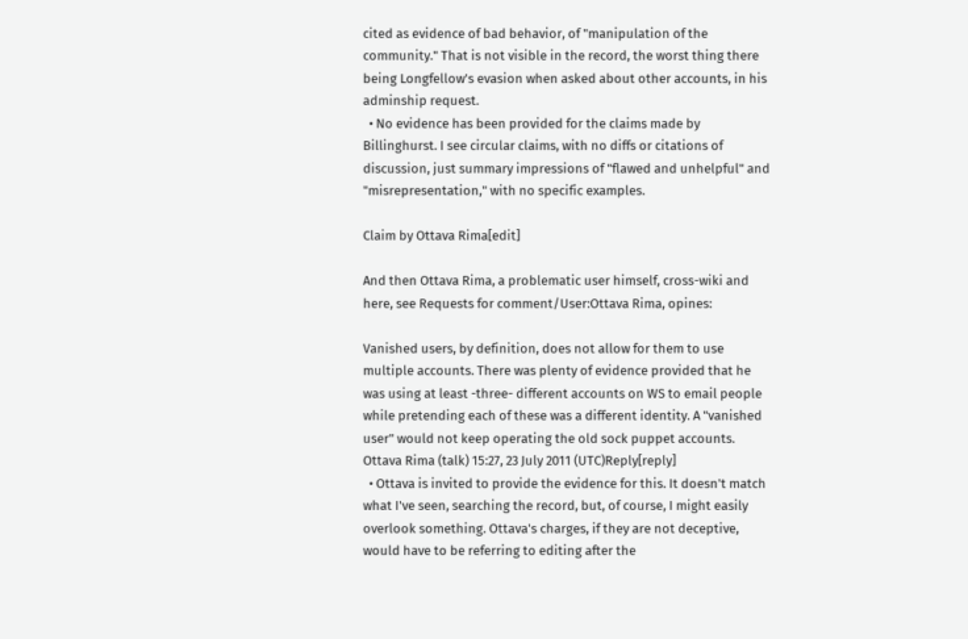cited as evidence of bad behavior, of "manipulation of the community." That is not visible in the record, the worst thing there being Longfellow's evasion when asked about other accounts, in his adminship request.
  • No evidence has been provided for the claims made by Billinghurst. I see circular claims, with no diffs or citations of discussion, just summary impressions of "flawed and unhelpful" and "misrepresentation," with no specific examples.

Claim by Ottava Rima[edit]

And then Ottava Rima, a problematic user himself, cross-wiki and here, see Requests for comment/User:Ottava Rima, opines:

Vanished users, by definition, does not allow for them to use multiple accounts. There was plenty of evidence provided that he was using at least -three- different accounts on WS to email people while pretending each of these was a different identity. A "vanished user" would not keep operating the old sock puppet accounts. Ottava Rima (talk) 15:27, 23 July 2011 (UTC)Reply[reply]
  • Ottava is invited to provide the evidence for this. It doesn't match what I've seen, searching the record, but, of course, I might easily overlook something. Ottava's charges, if they are not deceptive, would have to be referring to editing after the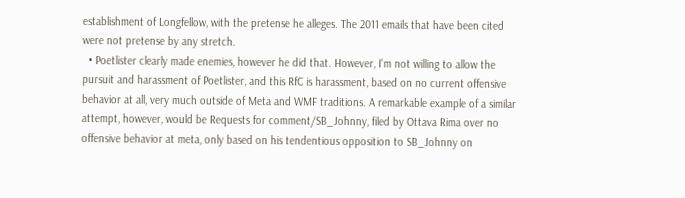establishment of Longfellow, with the pretense he alleges. The 2011 emails that have been cited were not pretense by any stretch.
  • Poetlister clearly made enemies, however he did that. However, I'm not willing to allow the pursuit and harassment of Poetlister, and this RfC is harassment, based on no current offensive behavior at all, very much outside of Meta and WMF traditions. A remarkable example of a similar attempt, however, would be Requests for comment/SB_Johnny, filed by Ottava Rima over no offensive behavior at meta, only based on his tendentious opposition to SB_Johnny on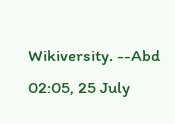Wikiversity. --Abd 02:05, 25 July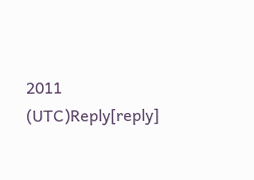2011 (UTC)Reply[reply]